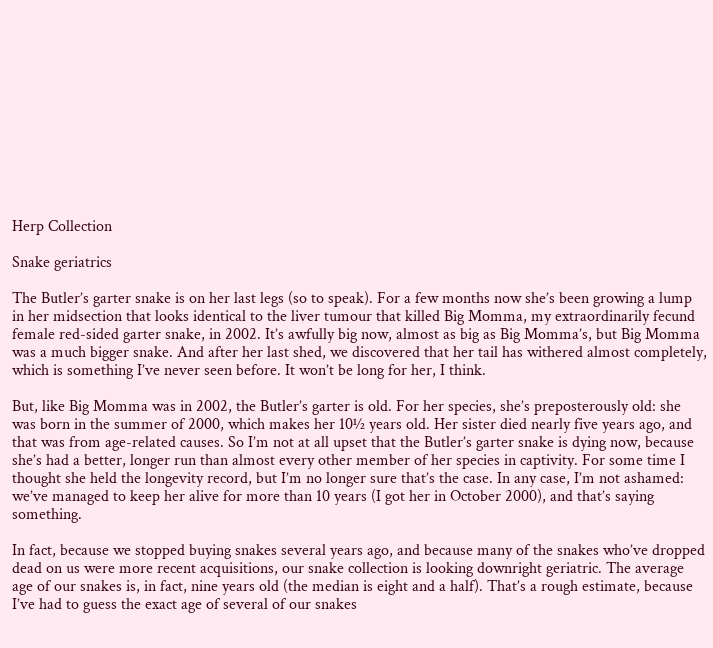Herp Collection

Snake geriatrics

The Butler’s garter snake is on her last legs (so to speak). For a few months now she’s been growing a lump in her midsection that looks identical to the liver tumour that killed Big Momma, my extraordinarily fecund female red-sided garter snake, in 2002. It’s awfully big now, almost as big as Big Momma’s, but Big Momma was a much bigger snake. And after her last shed, we discovered that her tail has withered almost completely, which is something I’ve never seen before. It won’t be long for her, I think.

But, like Big Momma was in 2002, the Butler’s garter is old. For her species, she’s preposterously old: she was born in the summer of 2000, which makes her 10½ years old. Her sister died nearly five years ago, and that was from age-related causes. So I’m not at all upset that the Butler’s garter snake is dying now, because she’s had a better, longer run than almost every other member of her species in captivity. For some time I thought she held the longevity record, but I’m no longer sure that’s the case. In any case, I’m not ashamed: we’ve managed to keep her alive for more than 10 years (I got her in October 2000), and that’s saying something.

In fact, because we stopped buying snakes several years ago, and because many of the snakes who’ve dropped dead on us were more recent acquisitions, our snake collection is looking downright geriatric. The average age of our snakes is, in fact, nine years old (the median is eight and a half). That’s a rough estimate, because I’ve had to guess the exact age of several of our snakes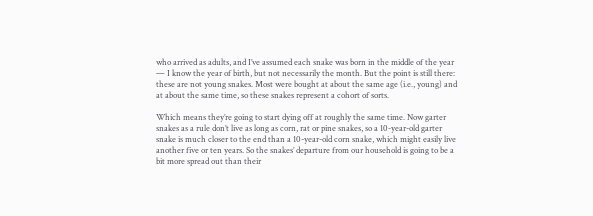who arrived as adults, and I’ve assumed each snake was born in the middle of the year — I know the year of birth, but not necessarily the month. But the point is still there: these are not young snakes. Most were bought at about the same age (i.e., young) and at about the same time, so these snakes represent a cohort of sorts.

Which means they’re going to start dying off at roughly the same time. Now garter snakes as a rule don’t live as long as corn, rat or pine snakes, so a 10-year-old garter snake is much closer to the end than a 10-year-old corn snake, which might easily live another five or ten years. So the snakes’ departure from our household is going to be a bit more spread out than their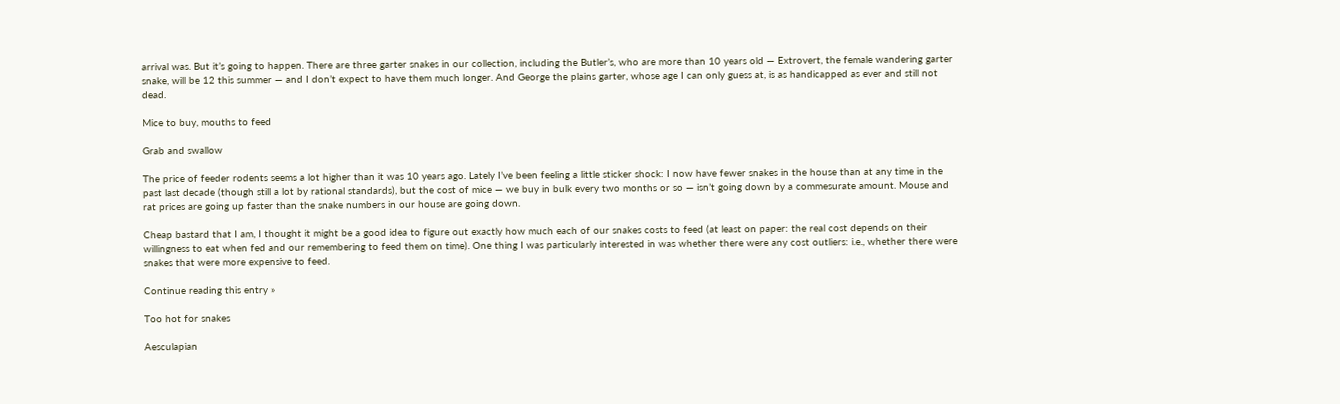arrival was. But it’s going to happen. There are three garter snakes in our collection, including the Butler’s, who are more than 10 years old — Extrovert, the female wandering garter snake, will be 12 this summer — and I don’t expect to have them much longer. And George the plains garter, whose age I can only guess at, is as handicapped as ever and still not dead.

Mice to buy, mouths to feed

Grab and swallow

The price of feeder rodents seems a lot higher than it was 10 years ago. Lately I’ve been feeling a little sticker shock: I now have fewer snakes in the house than at any time in the past last decade (though still a lot by rational standards), but the cost of mice — we buy in bulk every two months or so — isn’t going down by a commesurate amount. Mouse and rat prices are going up faster than the snake numbers in our house are going down.

Cheap bastard that I am, I thought it might be a good idea to figure out exactly how much each of our snakes costs to feed (at least on paper: the real cost depends on their willingness to eat when fed and our remembering to feed them on time). One thing I was particularly interested in was whether there were any cost outliers: i.e., whether there were snakes that were more expensive to feed.

Continue reading this entry »

Too hot for snakes

Aesculapian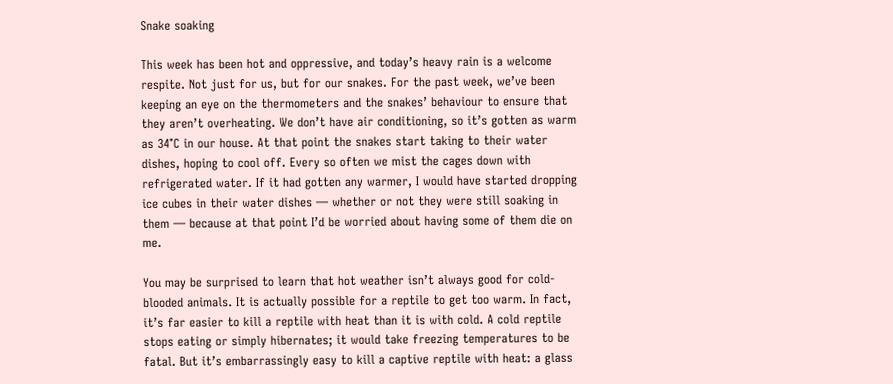Snake soaking

This week has been hot and oppressive, and today’s heavy rain is a welcome respite. Not just for us, but for our snakes. For the past week, we’ve been keeping an eye on the thermometers and the snakes’ behaviour to ensure that they aren’t overheating. We don’t have air conditioning, so it’s gotten as warm as 34°C in our house. At that point the snakes start taking to their water dishes, hoping to cool off. Every so often we mist the cages down with refrigerated water. If it had gotten any warmer, I would have started dropping ice cubes in their water dishes — whether or not they were still soaking in them — because at that point I’d be worried about having some of them die on me.

You may be surprised to learn that hot weather isn’t always good for cold-blooded animals. It is actually possible for a reptile to get too warm. In fact, it’s far easier to kill a reptile with heat than it is with cold. A cold reptile stops eating or simply hibernates; it would take freezing temperatures to be fatal. But it’s embarrassingly easy to kill a captive reptile with heat: a glass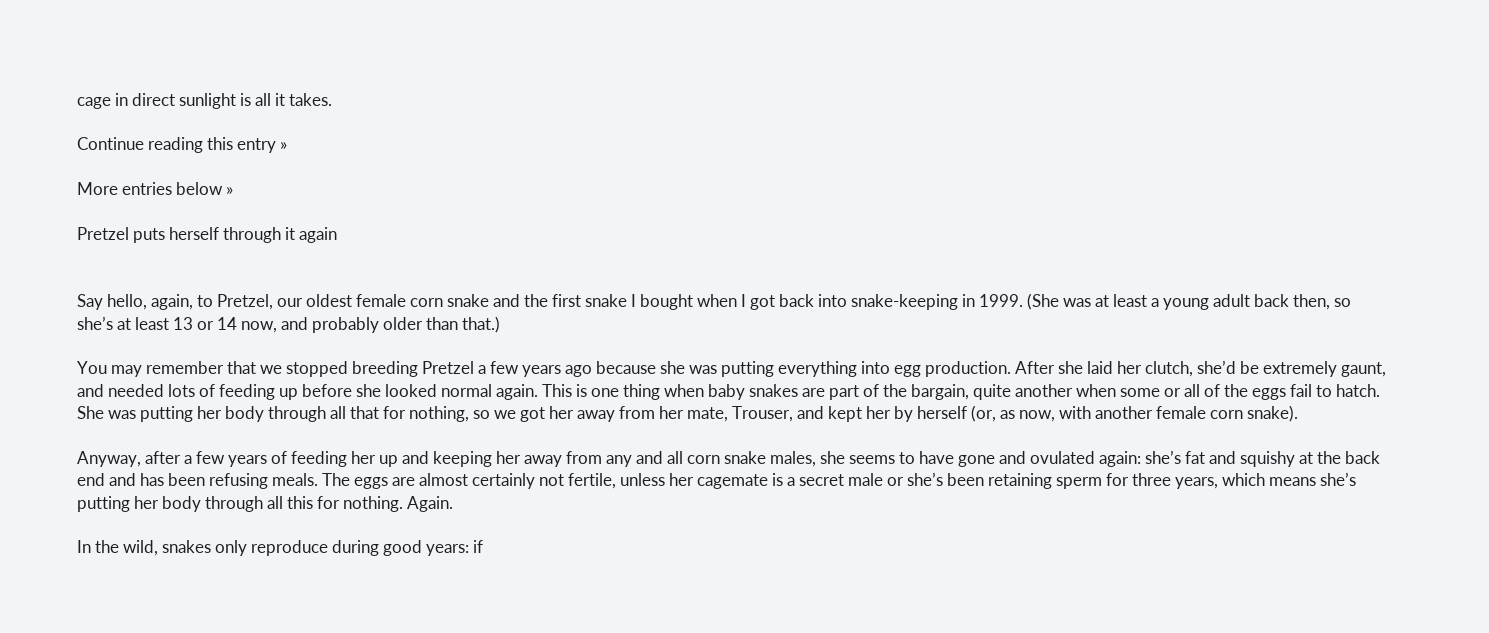cage in direct sunlight is all it takes.

Continue reading this entry »

More entries below »

Pretzel puts herself through it again


Say hello, again, to Pretzel, our oldest female corn snake and the first snake I bought when I got back into snake-keeping in 1999. (She was at least a young adult back then, so she’s at least 13 or 14 now, and probably older than that.)

You may remember that we stopped breeding Pretzel a few years ago because she was putting everything into egg production. After she laid her clutch, she’d be extremely gaunt, and needed lots of feeding up before she looked normal again. This is one thing when baby snakes are part of the bargain, quite another when some or all of the eggs fail to hatch. She was putting her body through all that for nothing, so we got her away from her mate, Trouser, and kept her by herself (or, as now, with another female corn snake).

Anyway, after a few years of feeding her up and keeping her away from any and all corn snake males, she seems to have gone and ovulated again: she’s fat and squishy at the back end and has been refusing meals. The eggs are almost certainly not fertile, unless her cagemate is a secret male or she’s been retaining sperm for three years, which means she’s putting her body through all this for nothing. Again.

In the wild, snakes only reproduce during good years: if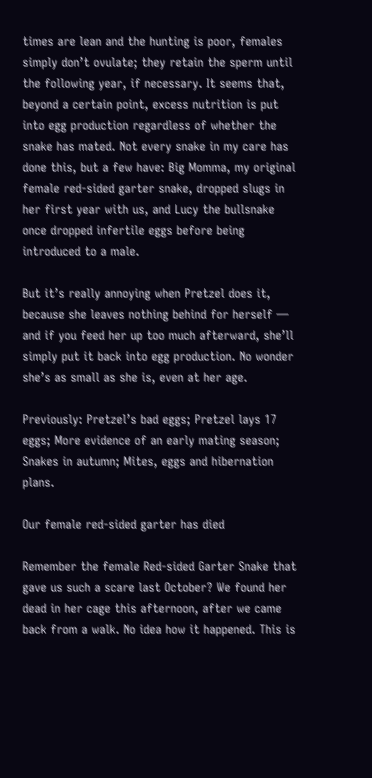times are lean and the hunting is poor, females simply don’t ovulate; they retain the sperm until the following year, if necessary. It seems that, beyond a certain point, excess nutrition is put into egg production regardless of whether the snake has mated. Not every snake in my care has done this, but a few have: Big Momma, my original female red-sided garter snake, dropped slugs in her first year with us, and Lucy the bullsnake once dropped infertile eggs before being introduced to a male.

But it’s really annoying when Pretzel does it, because she leaves nothing behind for herself — and if you feed her up too much afterward, she’ll simply put it back into egg production. No wonder she’s as small as she is, even at her age.

Previously: Pretzel’s bad eggs; Pretzel lays 17 eggs; More evidence of an early mating season; Snakes in autumn; Mites, eggs and hibernation plans.

Our female red-sided garter has died

Remember the female Red-sided Garter Snake that gave us such a scare last October? We found her dead in her cage this afternoon, after we came back from a walk. No idea how it happened. This is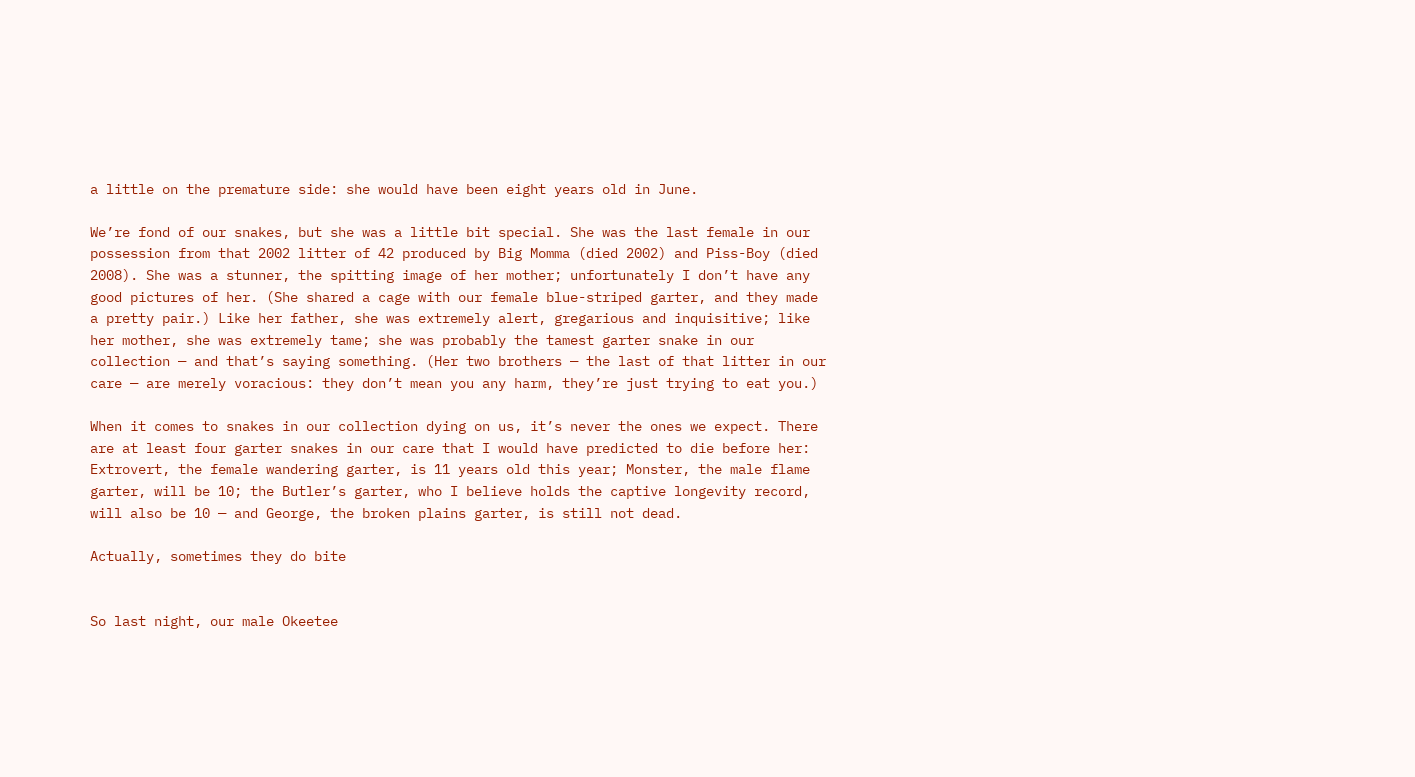a little on the premature side: she would have been eight years old in June.

We’re fond of our snakes, but she was a little bit special. She was the last female in our possession from that 2002 litter of 42 produced by Big Momma (died 2002) and Piss-Boy (died 2008). She was a stunner, the spitting image of her mother; unfortunately I don’t have any good pictures of her. (She shared a cage with our female blue-striped garter, and they made a pretty pair.) Like her father, she was extremely alert, gregarious and inquisitive; like her mother, she was extremely tame; she was probably the tamest garter snake in our collection — and that’s saying something. (Her two brothers — the last of that litter in our care — are merely voracious: they don’t mean you any harm, they’re just trying to eat you.)

When it comes to snakes in our collection dying on us, it’s never the ones we expect. There are at least four garter snakes in our care that I would have predicted to die before her: Extrovert, the female wandering garter, is 11 years old this year; Monster, the male flame garter, will be 10; the Butler’s garter, who I believe holds the captive longevity record, will also be 10 — and George, the broken plains garter, is still not dead.

Actually, sometimes they do bite


So last night, our male Okeetee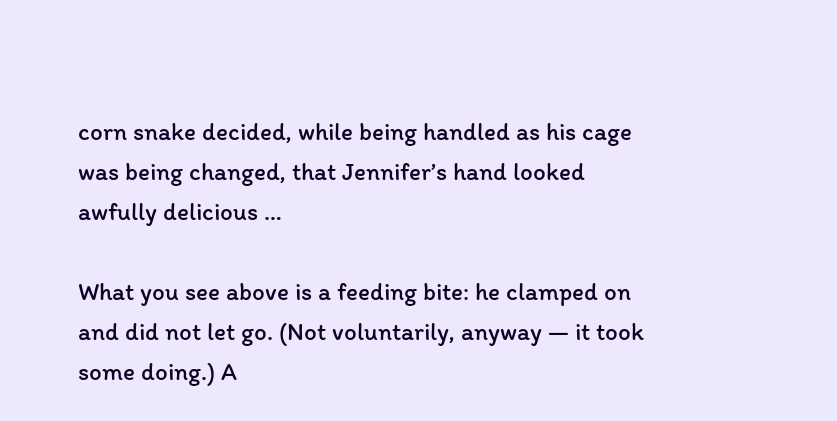corn snake decided, while being handled as his cage was being changed, that Jennifer’s hand looked awfully delicious …

What you see above is a feeding bite: he clamped on and did not let go. (Not voluntarily, anyway — it took some doing.) A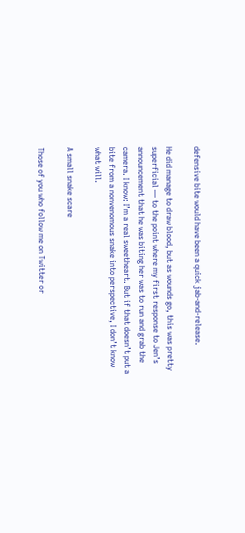defensive bite would have been a quick jab-and-release.

He did manage to draw blood, but as wounds go, this was pretty superficial — to the point where my first response to Jen’s announcement that he was biting her was to run and grab the camera. I know: I’m a real sweetheart. But if that doesn’t put a bite from a nonvenomous snake into perspective, I don’t know what will.

A small snake scare

Those of you who follow me on Twitter or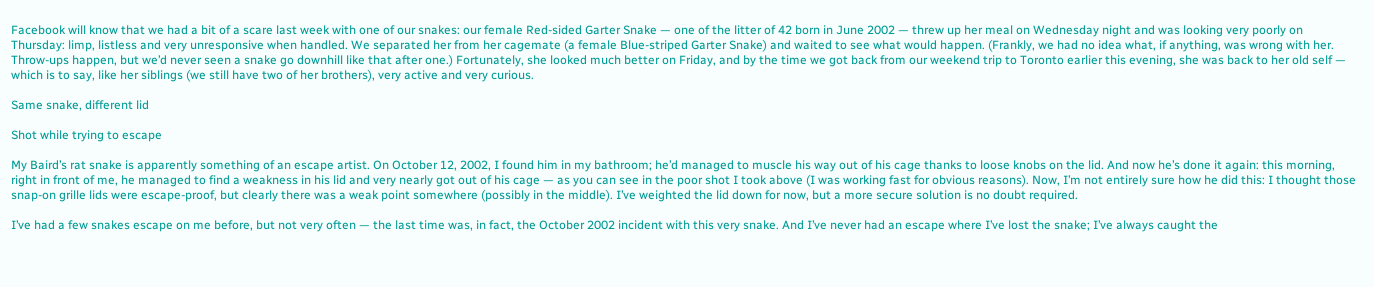Facebook will know that we had a bit of a scare last week with one of our snakes: our female Red-sided Garter Snake — one of the litter of 42 born in June 2002 — threw up her meal on Wednesday night and was looking very poorly on Thursday: limp, listless and very unresponsive when handled. We separated her from her cagemate (a female Blue-striped Garter Snake) and waited to see what would happen. (Frankly, we had no idea what, if anything, was wrong with her. Throw-ups happen, but we’d never seen a snake go downhill like that after one.) Fortunately, she looked much better on Friday, and by the time we got back from our weekend trip to Toronto earlier this evening, she was back to her old self — which is to say, like her siblings (we still have two of her brothers), very active and very curious.

Same snake, different lid

Shot while trying to escape

My Baird’s rat snake is apparently something of an escape artist. On October 12, 2002, I found him in my bathroom; he’d managed to muscle his way out of his cage thanks to loose knobs on the lid. And now he’s done it again: this morning, right in front of me, he managed to find a weakness in his lid and very nearly got out of his cage — as you can see in the poor shot I took above (I was working fast for obvious reasons). Now, I’m not entirely sure how he did this: I thought those snap-on grille lids were escape-proof, but clearly there was a weak point somewhere (possibly in the middle). I’ve weighted the lid down for now, but a more secure solution is no doubt required.

I’ve had a few snakes escape on me before, but not very often — the last time was, in fact, the October 2002 incident with this very snake. And I’ve never had an escape where I’ve lost the snake; I’ve always caught the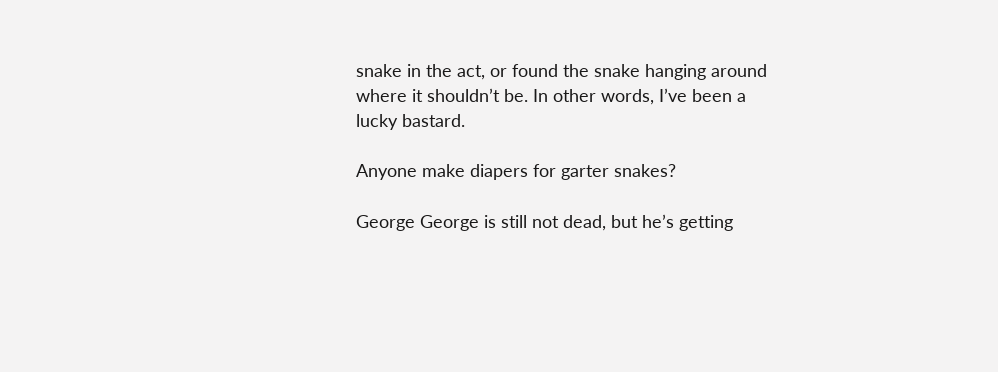snake in the act, or found the snake hanging around where it shouldn’t be. In other words, I’ve been a lucky bastard.

Anyone make diapers for garter snakes?

George George is still not dead, but he’s getting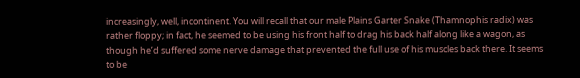increasingly, well, incontinent. You will recall that our male Plains Garter Snake (Thamnophis radix) was rather floppy; in fact, he seemed to be using his front half to drag his back half along like a wagon, as though he’d suffered some nerve damage that prevented the full use of his muscles back there. It seems to be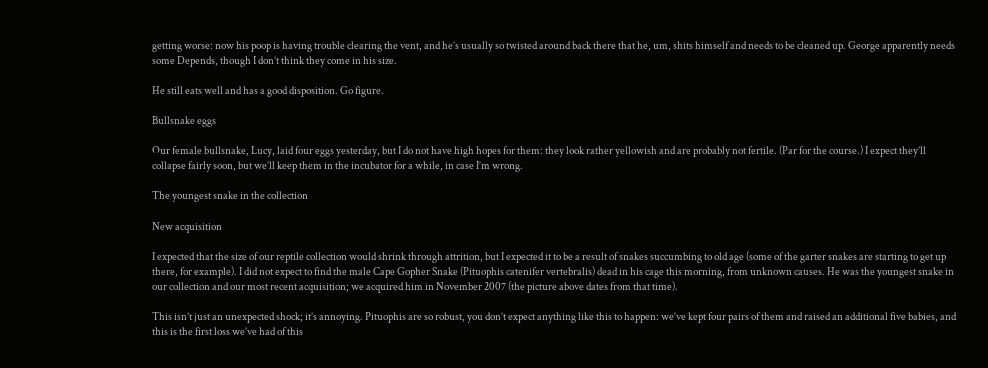getting worse: now his poop is having trouble clearing the vent, and he’s usually so twisted around back there that he, um, shits himself and needs to be cleaned up. George apparently needs some Depends, though I don’t think they come in his size.

He still eats well and has a good disposition. Go figure.

Bullsnake eggs

Our female bullsnake, Lucy, laid four eggs yesterday, but I do not have high hopes for them: they look rather yellowish and are probably not fertile. (Par for the course.) I expect they’ll collapse fairly soon, but we’ll keep them in the incubator for a while, in case I’m wrong.

The youngest snake in the collection

New acquisition

I expected that the size of our reptile collection would shrink through attrition, but I expected it to be a result of snakes succumbing to old age (some of the garter snakes are starting to get up there, for example). I did not expect to find the male Cape Gopher Snake (Pituophis catenifer vertebralis) dead in his cage this morning, from unknown causes. He was the youngest snake in our collection and our most recent acquisition; we acquired him in November 2007 (the picture above dates from that time).

This isn’t just an unexpected shock; it’s annoying. Pituophis are so robust, you don’t expect anything like this to happen: we’ve kept four pairs of them and raised an additional five babies, and this is the first loss we’ve had of this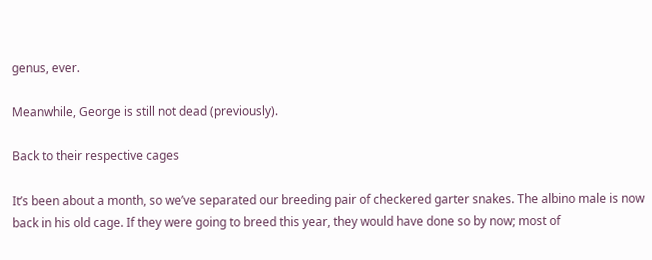genus, ever.

Meanwhile, George is still not dead (previously).

Back to their respective cages

It’s been about a month, so we’ve separated our breeding pair of checkered garter snakes. The albino male is now back in his old cage. If they were going to breed this year, they would have done so by now; most of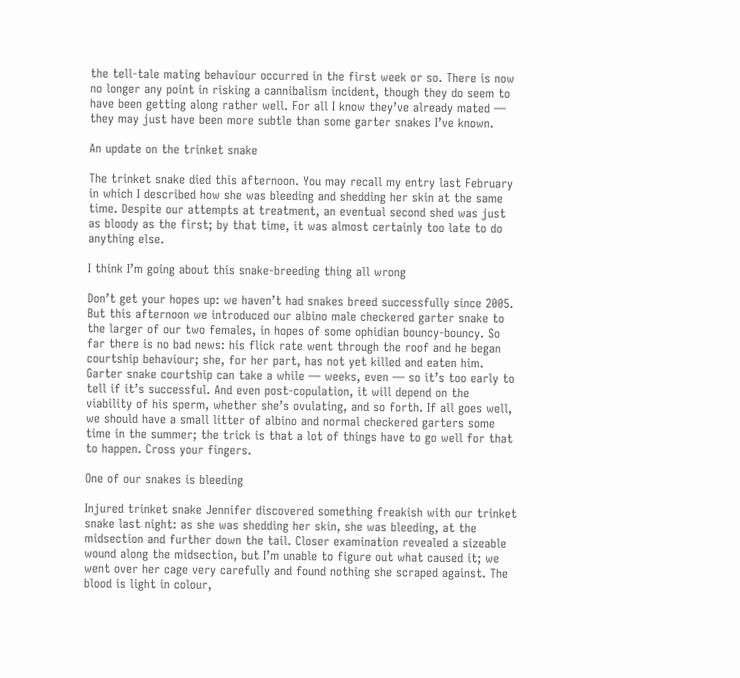the tell-tale mating behaviour occurred in the first week or so. There is now no longer any point in risking a cannibalism incident, though they do seem to have been getting along rather well. For all I know they’ve already mated — they may just have been more subtle than some garter snakes I’ve known.

An update on the trinket snake

The trinket snake died this afternoon. You may recall my entry last February in which I described how she was bleeding and shedding her skin at the same time. Despite our attempts at treatment, an eventual second shed was just as bloody as the first; by that time, it was almost certainly too late to do anything else.

I think I’m going about this snake-breeding thing all wrong

Don’t get your hopes up: we haven’t had snakes breed successfully since 2005. But this afternoon we introduced our albino male checkered garter snake to the larger of our two females, in hopes of some ophidian bouncy-bouncy. So far there is no bad news: his flick rate went through the roof and he began courtship behaviour; she, for her part, has not yet killed and eaten him. Garter snake courtship can take a while — weeks, even — so it’s too early to tell if it’s successful. And even post-copulation, it will depend on the viability of his sperm, whether she’s ovulating, and so forth. If all goes well, we should have a small litter of albino and normal checkered garters some time in the summer; the trick is that a lot of things have to go well for that to happen. Cross your fingers.

One of our snakes is bleeding

Injured trinket snake Jennifer discovered something freakish with our trinket snake last night: as she was shedding her skin, she was bleeding, at the midsection and further down the tail. Closer examination revealed a sizeable wound along the midsection, but I’m unable to figure out what caused it; we went over her cage very carefully and found nothing she scraped against. The blood is light in colour,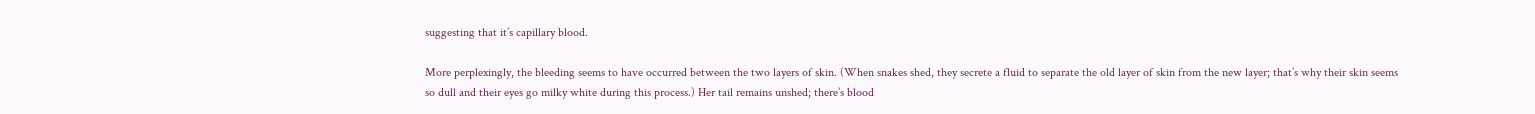suggesting that it’s capillary blood.

More perplexingly, the bleeding seems to have occurred between the two layers of skin. (When snakes shed, they secrete a fluid to separate the old layer of skin from the new layer; that’s why their skin seems so dull and their eyes go milky white during this process.) Her tail remains unshed; there’s blood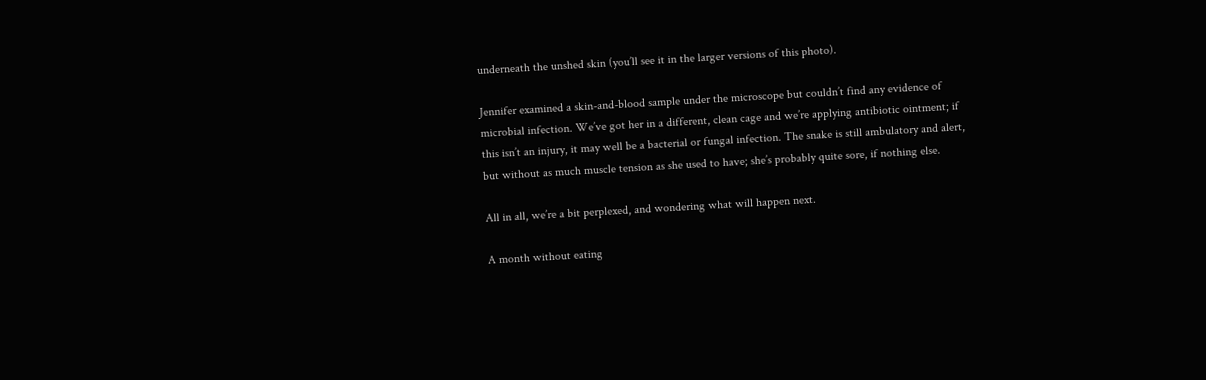underneath the unshed skin (you’ll see it in the larger versions of this photo).

Jennifer examined a skin-and-blood sample under the microscope but couldn’t find any evidence of microbial infection. We’ve got her in a different, clean cage and we’re applying antibiotic ointment; if this isn’t an injury, it may well be a bacterial or fungal infection. The snake is still ambulatory and alert, but without as much muscle tension as she used to have; she’s probably quite sore, if nothing else.

All in all, we’re a bit perplexed, and wondering what will happen next.

A month without eating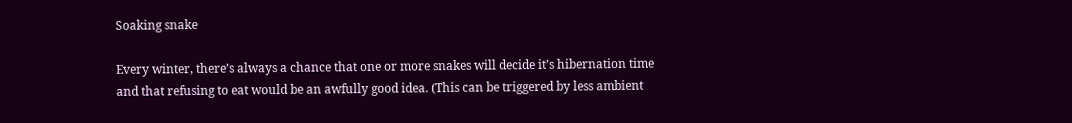Soaking snake

Every winter, there’s always a chance that one or more snakes will decide it’s hibernation time and that refusing to eat would be an awfully good idea. (This can be triggered by less ambient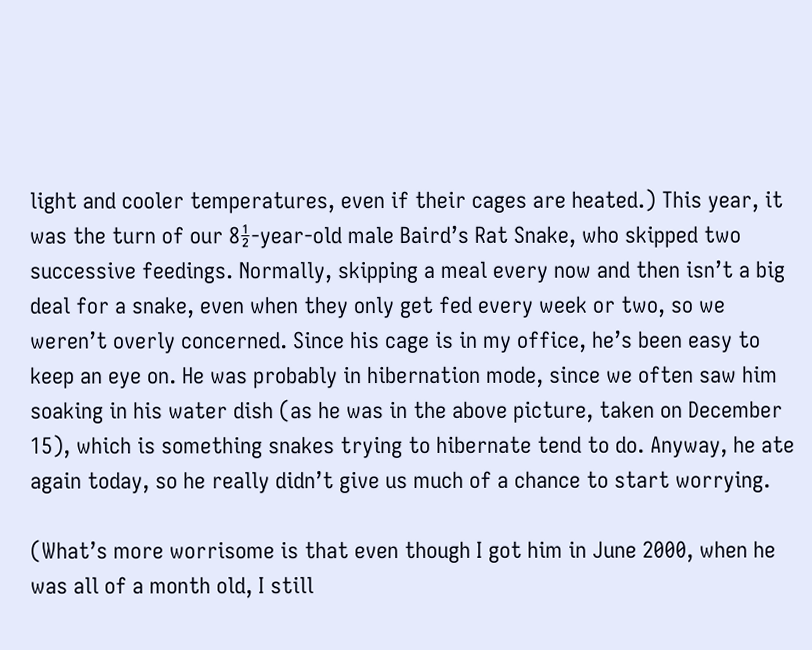light and cooler temperatures, even if their cages are heated.) This year, it was the turn of our 8½-year-old male Baird’s Rat Snake, who skipped two successive feedings. Normally, skipping a meal every now and then isn’t a big deal for a snake, even when they only get fed every week or two, so we weren’t overly concerned. Since his cage is in my office, he’s been easy to keep an eye on. He was probably in hibernation mode, since we often saw him soaking in his water dish (as he was in the above picture, taken on December 15), which is something snakes trying to hibernate tend to do. Anyway, he ate again today, so he really didn’t give us much of a chance to start worrying.

(What’s more worrisome is that even though I got him in June 2000, when he was all of a month old, I still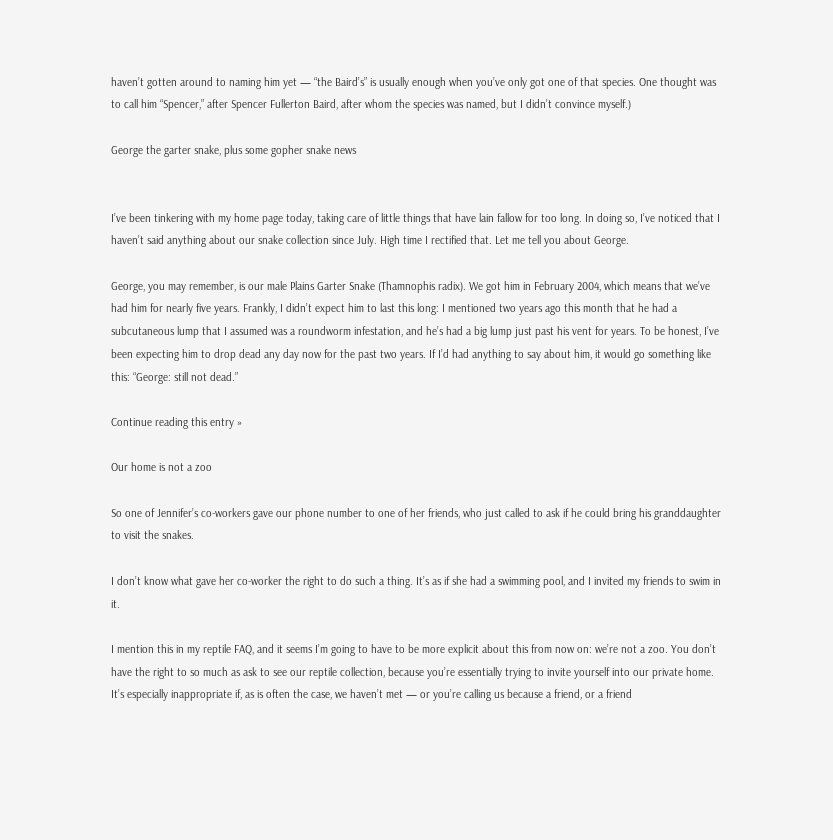haven’t gotten around to naming him yet — “the Baird’s” is usually enough when you’ve only got one of that species. One thought was to call him “Spencer,” after Spencer Fullerton Baird, after whom the species was named, but I didn’t convince myself.)

George the garter snake, plus some gopher snake news


I’ve been tinkering with my home page today, taking care of little things that have lain fallow for too long. In doing so, I’ve noticed that I haven’t said anything about our snake collection since July. High time I rectified that. Let me tell you about George.

George, you may remember, is our male Plains Garter Snake (Thamnophis radix). We got him in February 2004, which means that we’ve had him for nearly five years. Frankly, I didn’t expect him to last this long: I mentioned two years ago this month that he had a subcutaneous lump that I assumed was a roundworm infestation, and he’s had a big lump just past his vent for years. To be honest, I’ve been expecting him to drop dead any day now for the past two years. If I’d had anything to say about him, it would go something like this: “George: still not dead.”

Continue reading this entry »

Our home is not a zoo

So one of Jennifer’s co-workers gave our phone number to one of her friends, who just called to ask if he could bring his granddaughter to visit the snakes.

I don’t know what gave her co-worker the right to do such a thing. It’s as if she had a swimming pool, and I invited my friends to swim in it.

I mention this in my reptile FAQ, and it seems I’m going to have to be more explicit about this from now on: we’re not a zoo. You don’t have the right to so much as ask to see our reptile collection, because you’re essentially trying to invite yourself into our private home. It’s especially inappropriate if, as is often the case, we haven’t met — or you’re calling us because a friend, or a friend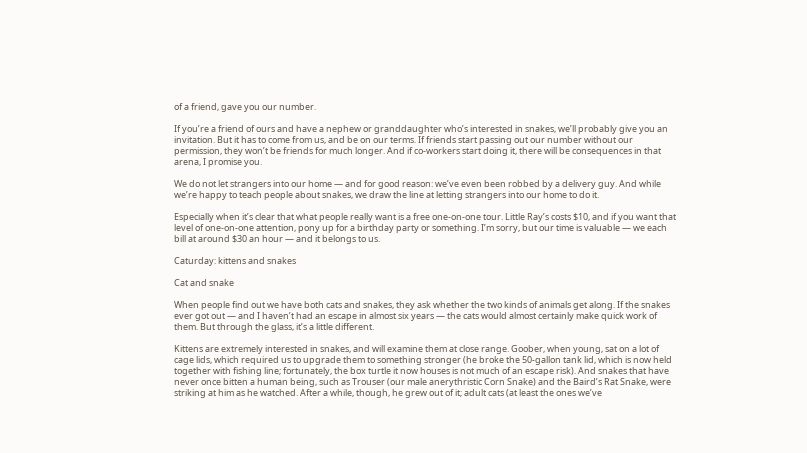of a friend, gave you our number.

If you’re a friend of ours and have a nephew or granddaughter who’s interested in snakes, we’ll probably give you an invitation. But it has to come from us, and be on our terms. If friends start passing out our number without our permission, they won’t be friends for much longer. And if co-workers start doing it, there will be consequences in that arena, I promise you.

We do not let strangers into our home — and for good reason: we’ve even been robbed by a delivery guy. And while we’re happy to teach people about snakes, we draw the line at letting strangers into our home to do it.

Especially when it’s clear that what people really want is a free one-on-one tour. Little Ray’s costs $10, and if you want that level of one-on-one attention, pony up for a birthday party or something. I’m sorry, but our time is valuable — we each bill at around $30 an hour — and it belongs to us.

Caturday: kittens and snakes

Cat and snake

When people find out we have both cats and snakes, they ask whether the two kinds of animals get along. If the snakes ever got out — and I haven’t had an escape in almost six years — the cats would almost certainly make quick work of them. But through the glass, it’s a little different.

Kittens are extremely interested in snakes, and will examine them at close range. Goober, when young, sat on a lot of cage lids, which required us to upgrade them to something stronger (he broke the 50-gallon tank lid, which is now held together with fishing line; fortunately, the box turtle it now houses is not much of an escape risk). And snakes that have never once bitten a human being, such as Trouser (our male anerythristic Corn Snake) and the Baird’s Rat Snake, were striking at him as he watched. After a while, though, he grew out of it; adult cats (at least the ones we’ve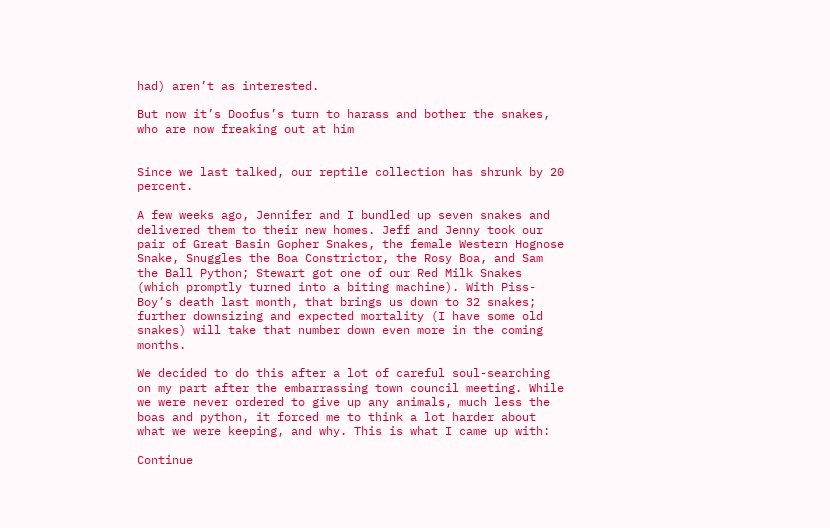had) aren’t as interested.

But now it’s Doofus’s turn to harass and bother the snakes, who are now freaking out at him


Since we last talked, our reptile collection has shrunk by 20 percent.

A few weeks ago, Jennifer and I bundled up seven snakes and delivered them to their new homes. Jeff and Jenny took our pair of Great Basin Gopher Snakes, the female Western Hognose Snake, Snuggles the Boa Constrictor, the Rosy Boa, and Sam the Ball Python; Stewart got one of our Red Milk Snakes (which promptly turned into a biting machine). With Piss-Boy’s death last month, that brings us down to 32 snakes; further downsizing and expected mortality (I have some old snakes) will take that number down even more in the coming months.

We decided to do this after a lot of careful soul-searching on my part after the embarrassing town council meeting. While we were never ordered to give up any animals, much less the boas and python, it forced me to think a lot harder about what we were keeping, and why. This is what I came up with:

Continue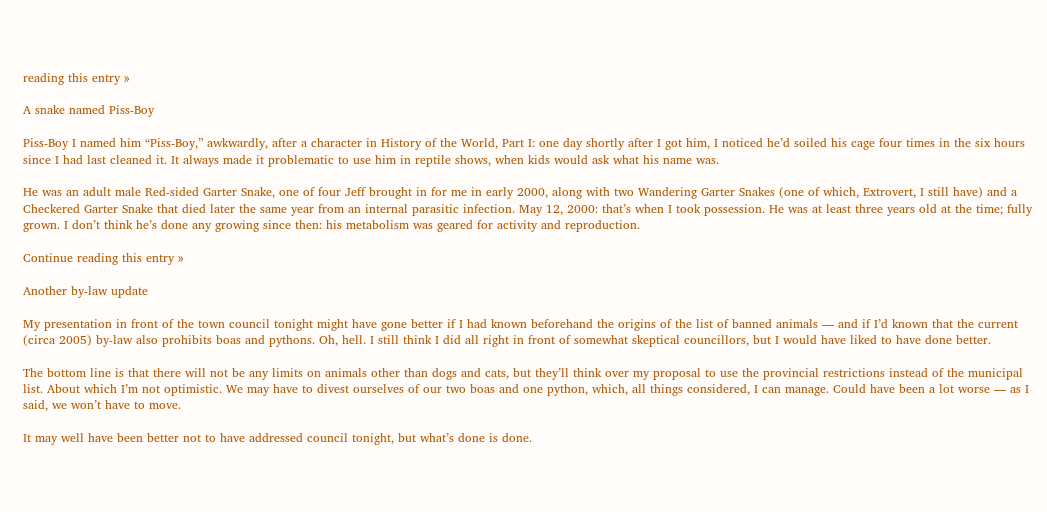reading this entry »

A snake named Piss-Boy

Piss-Boy I named him “Piss-Boy,” awkwardly, after a character in History of the World, Part I: one day shortly after I got him, I noticed he’d soiled his cage four times in the six hours since I had last cleaned it. It always made it problematic to use him in reptile shows, when kids would ask what his name was.

He was an adult male Red-sided Garter Snake, one of four Jeff brought in for me in early 2000, along with two Wandering Garter Snakes (one of which, Extrovert, I still have) and a Checkered Garter Snake that died later the same year from an internal parasitic infection. May 12, 2000: that’s when I took possession. He was at least three years old at the time; fully grown. I don’t think he’s done any growing since then: his metabolism was geared for activity and reproduction.

Continue reading this entry »

Another by-law update

My presentation in front of the town council tonight might have gone better if I had known beforehand the origins of the list of banned animals — and if I’d known that the current (circa 2005) by-law also prohibits boas and pythons. Oh, hell. I still think I did all right in front of somewhat skeptical councillors, but I would have liked to have done better.

The bottom line is that there will not be any limits on animals other than dogs and cats, but they’ll think over my proposal to use the provincial restrictions instead of the municipal list. About which I’m not optimistic. We may have to divest ourselves of our two boas and one python, which, all things considered, I can manage. Could have been a lot worse — as I said, we won’t have to move.

It may well have been better not to have addressed council tonight, but what’s done is done.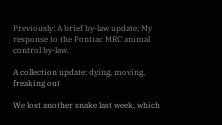Previously: A brief by-law update; My response to the Pontiac MRC animal control by-law.

A collection update: dying, moving, freaking out

We lost another snake last week, which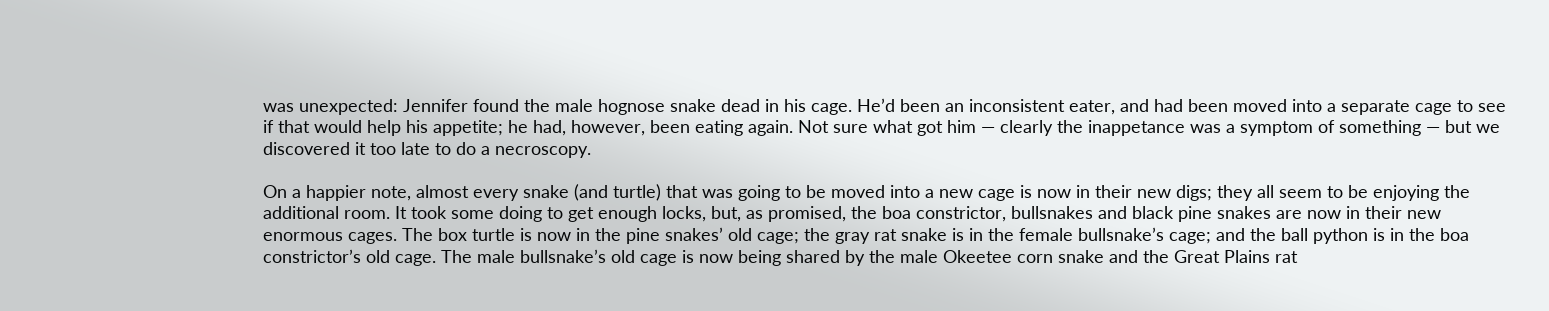was unexpected: Jennifer found the male hognose snake dead in his cage. He’d been an inconsistent eater, and had been moved into a separate cage to see if that would help his appetite; he had, however, been eating again. Not sure what got him — clearly the inappetance was a symptom of something — but we discovered it too late to do a necroscopy.

On a happier note, almost every snake (and turtle) that was going to be moved into a new cage is now in their new digs; they all seem to be enjoying the additional room. It took some doing to get enough locks, but, as promised, the boa constrictor, bullsnakes and black pine snakes are now in their new enormous cages. The box turtle is now in the pine snakes’ old cage; the gray rat snake is in the female bullsnake’s cage; and the ball python is in the boa constrictor’s old cage. The male bullsnake’s old cage is now being shared by the male Okeetee corn snake and the Great Plains rat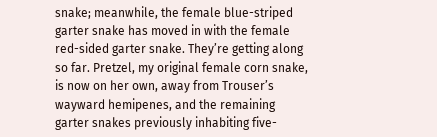snake; meanwhile, the female blue-striped garter snake has moved in with the female red-sided garter snake. They’re getting along so far. Pretzel, my original female corn snake, is now on her own, away from Trouser’s wayward hemipenes, and the remaining garter snakes previously inhabiting five-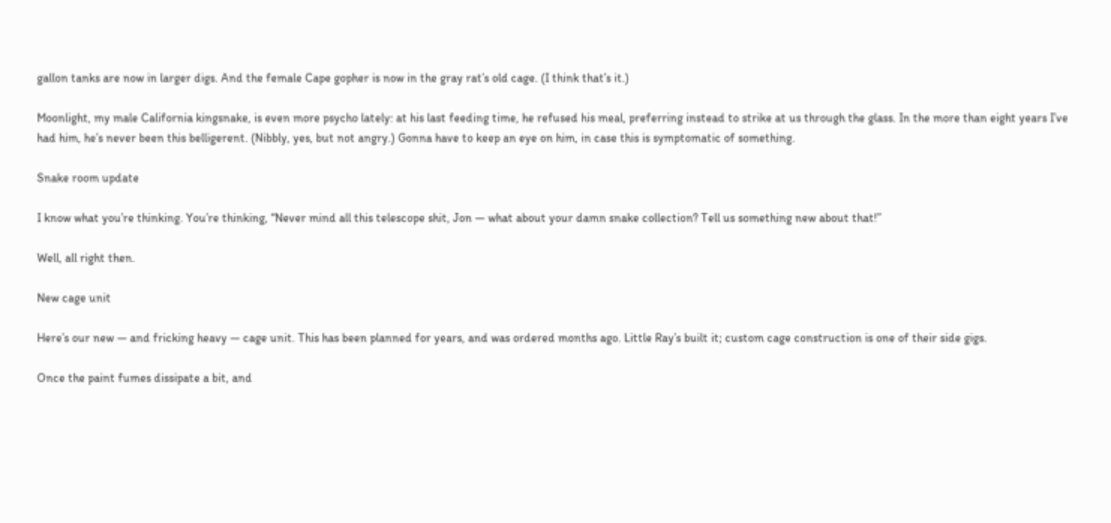gallon tanks are now in larger digs. And the female Cape gopher is now in the gray rat’s old cage. (I think that’s it.)

Moonlight, my male California kingsnake, is even more psycho lately: at his last feeding time, he refused his meal, preferring instead to strike at us through the glass. In the more than eight years I’ve had him, he’s never been this belligerent. (Nibbly, yes, but not angry.) Gonna have to keep an eye on him, in case this is symptomatic of something.

Snake room update

I know what you’re thinking. You’re thinking, “Never mind all this telescope shit, Jon — what about your damn snake collection? Tell us something new about that!”

Well, all right then.

New cage unit

Here’s our new — and fricking heavy — cage unit. This has been planned for years, and was ordered months ago. Little Ray’s built it; custom cage construction is one of their side gigs.

Once the paint fumes dissipate a bit, and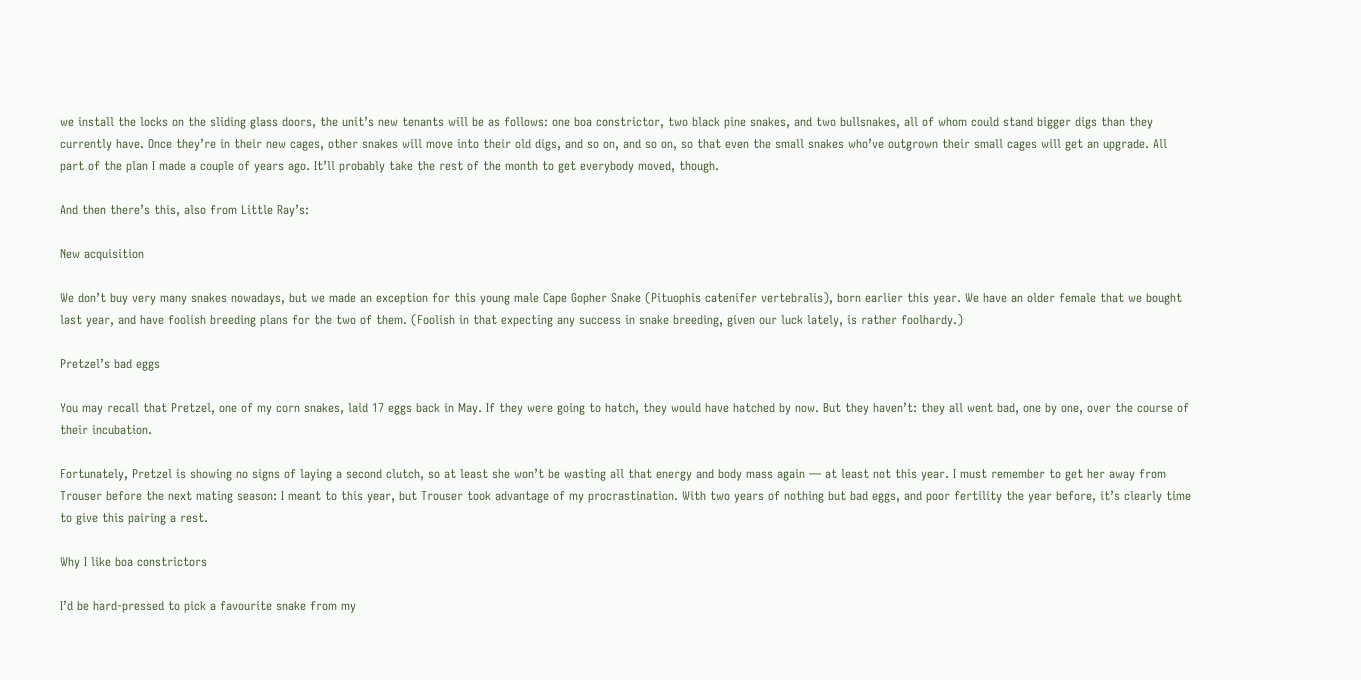we install the locks on the sliding glass doors, the unit’s new tenants will be as follows: one boa constrictor, two black pine snakes, and two bullsnakes, all of whom could stand bigger digs than they currently have. Once they’re in their new cages, other snakes will move into their old digs, and so on, and so on, so that even the small snakes who’ve outgrown their small cages will get an upgrade. All part of the plan I made a couple of years ago. It’ll probably take the rest of the month to get everybody moved, though.

And then there’s this, also from Little Ray’s:

New acquisition

We don’t buy very many snakes nowadays, but we made an exception for this young male Cape Gopher Snake (Pituophis catenifer vertebralis), born earlier this year. We have an older female that we bought last year, and have foolish breeding plans for the two of them. (Foolish in that expecting any success in snake breeding, given our luck lately, is rather foolhardy.)

Pretzel’s bad eggs

You may recall that Pretzel, one of my corn snakes, laid 17 eggs back in May. If they were going to hatch, they would have hatched by now. But they haven’t: they all went bad, one by one, over the course of their incubation.

Fortunately, Pretzel is showing no signs of laying a second clutch, so at least she won’t be wasting all that energy and body mass again — at least not this year. I must remember to get her away from Trouser before the next mating season: I meant to this year, but Trouser took advantage of my procrastination. With two years of nothing but bad eggs, and poor fertility the year before, it’s clearly time to give this pairing a rest.

Why I like boa constrictors

I’d be hard-pressed to pick a favourite snake from my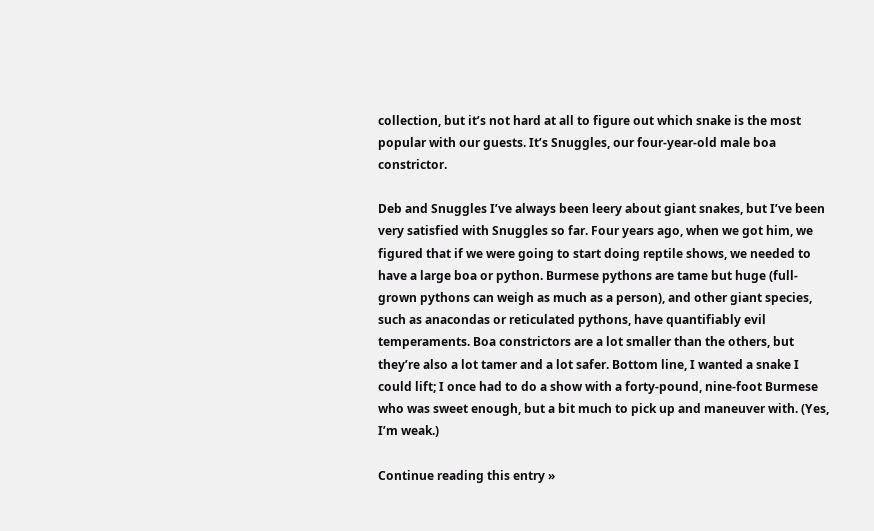collection, but it’s not hard at all to figure out which snake is the most popular with our guests. It’s Snuggles, our four-year-old male boa constrictor.

Deb and Snuggles I’ve always been leery about giant snakes, but I’ve been very satisfied with Snuggles so far. Four years ago, when we got him, we figured that if we were going to start doing reptile shows, we needed to have a large boa or python. Burmese pythons are tame but huge (full-grown pythons can weigh as much as a person), and other giant species, such as anacondas or reticulated pythons, have quantifiably evil temperaments. Boa constrictors are a lot smaller than the others, but they’re also a lot tamer and a lot safer. Bottom line, I wanted a snake I could lift; I once had to do a show with a forty-pound, nine-foot Burmese who was sweet enough, but a bit much to pick up and maneuver with. (Yes, I’m weak.)

Continue reading this entry »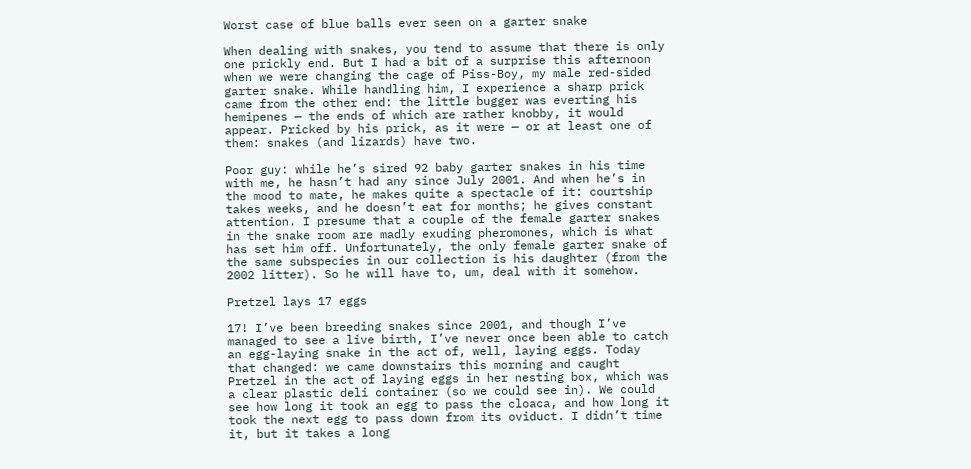Worst case of blue balls ever seen on a garter snake

When dealing with snakes, you tend to assume that there is only one prickly end. But I had a bit of a surprise this afternoon when we were changing the cage of Piss-Boy, my male red-sided garter snake. While handling him, I experience a sharp prick came from the other end: the little bugger was everting his hemipenes — the ends of which are rather knobby, it would appear. Pricked by his prick, as it were — or at least one of them: snakes (and lizards) have two.

Poor guy: while he’s sired 92 baby garter snakes in his time with me, he hasn’t had any since July 2001. And when he’s in the mood to mate, he makes quite a spectacle of it: courtship takes weeks, and he doesn’t eat for months; he gives constant attention. I presume that a couple of the female garter snakes in the snake room are madly exuding pheromones, which is what has set him off. Unfortunately, the only female garter snake of the same subspecies in our collection is his daughter (from the 2002 litter). So he will have to, um, deal with it somehow.

Pretzel lays 17 eggs

17! I’ve been breeding snakes since 2001, and though I’ve managed to see a live birth, I’ve never once been able to catch an egg-laying snake in the act of, well, laying eggs. Today that changed: we came downstairs this morning and caught Pretzel in the act of laying eggs in her nesting box, which was a clear plastic deli container (so we could see in). We could see how long it took an egg to pass the cloaca, and how long it took the next egg to pass down from its oviduct. I didn’t time it, but it takes a long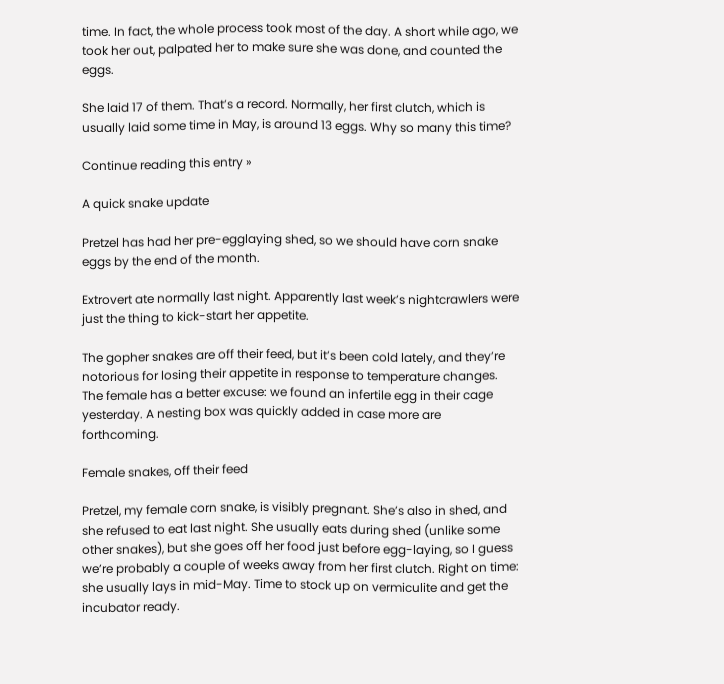time. In fact, the whole process took most of the day. A short while ago, we took her out, palpated her to make sure she was done, and counted the eggs.

She laid 17 of them. That’s a record. Normally, her first clutch, which is usually laid some time in May, is around 13 eggs. Why so many this time?

Continue reading this entry »

A quick snake update

Pretzel has had her pre-egglaying shed, so we should have corn snake eggs by the end of the month.

Extrovert ate normally last night. Apparently last week’s nightcrawlers were just the thing to kick-start her appetite.

The gopher snakes are off their feed, but it’s been cold lately, and they’re notorious for losing their appetite in response to temperature changes. The female has a better excuse: we found an infertile egg in their cage yesterday. A nesting box was quickly added in case more are forthcoming.

Female snakes, off their feed

Pretzel, my female corn snake, is visibly pregnant. She’s also in shed, and she refused to eat last night. She usually eats during shed (unlike some other snakes), but she goes off her food just before egg-laying, so I guess we’re probably a couple of weeks away from her first clutch. Right on time: she usually lays in mid-May. Time to stock up on vermiculite and get the incubator ready.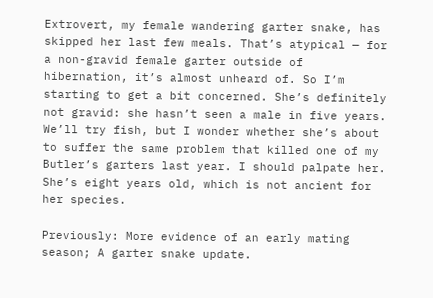Extrovert, my female wandering garter snake, has skipped her last few meals. That’s atypical — for a non-gravid female garter outside of hibernation, it’s almost unheard of. So I’m starting to get a bit concerned. She’s definitely not gravid: she hasn’t seen a male in five years. We’ll try fish, but I wonder whether she’s about to suffer the same problem that killed one of my Butler’s garters last year. I should palpate her. She’s eight years old, which is not ancient for her species.

Previously: More evidence of an early mating season; A garter snake update.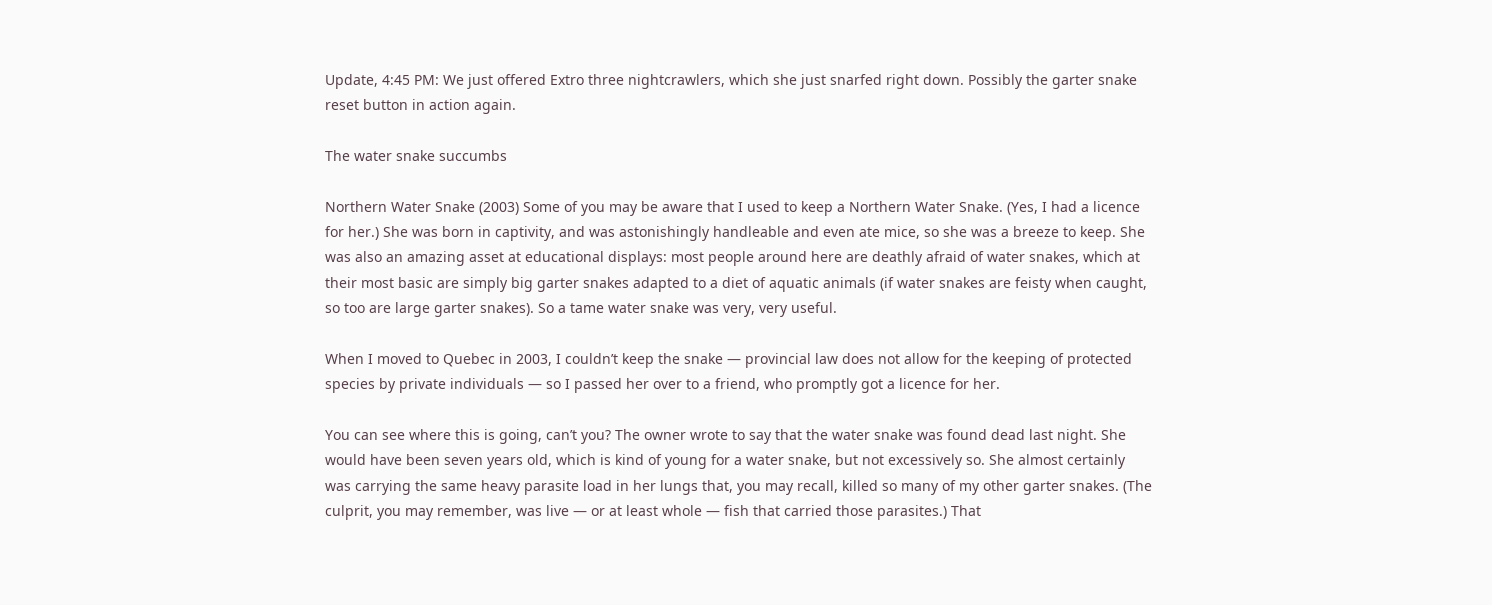Update, 4:45 PM: We just offered Extro three nightcrawlers, which she just snarfed right down. Possibly the garter snake reset button in action again.

The water snake succumbs

Northern Water Snake (2003) Some of you may be aware that I used to keep a Northern Water Snake. (Yes, I had a licence for her.) She was born in captivity, and was astonishingly handleable and even ate mice, so she was a breeze to keep. She was also an amazing asset at educational displays: most people around here are deathly afraid of water snakes, which at their most basic are simply big garter snakes adapted to a diet of aquatic animals (if water snakes are feisty when caught, so too are large garter snakes). So a tame water snake was very, very useful.

When I moved to Quebec in 2003, I couldn’t keep the snake — provincial law does not allow for the keeping of protected species by private individuals — so I passed her over to a friend, who promptly got a licence for her.

You can see where this is going, can’t you? The owner wrote to say that the water snake was found dead last night. She would have been seven years old, which is kind of young for a water snake, but not excessively so. She almost certainly was carrying the same heavy parasite load in her lungs that, you may recall, killed so many of my other garter snakes. (The culprit, you may remember, was live — or at least whole — fish that carried those parasites.) That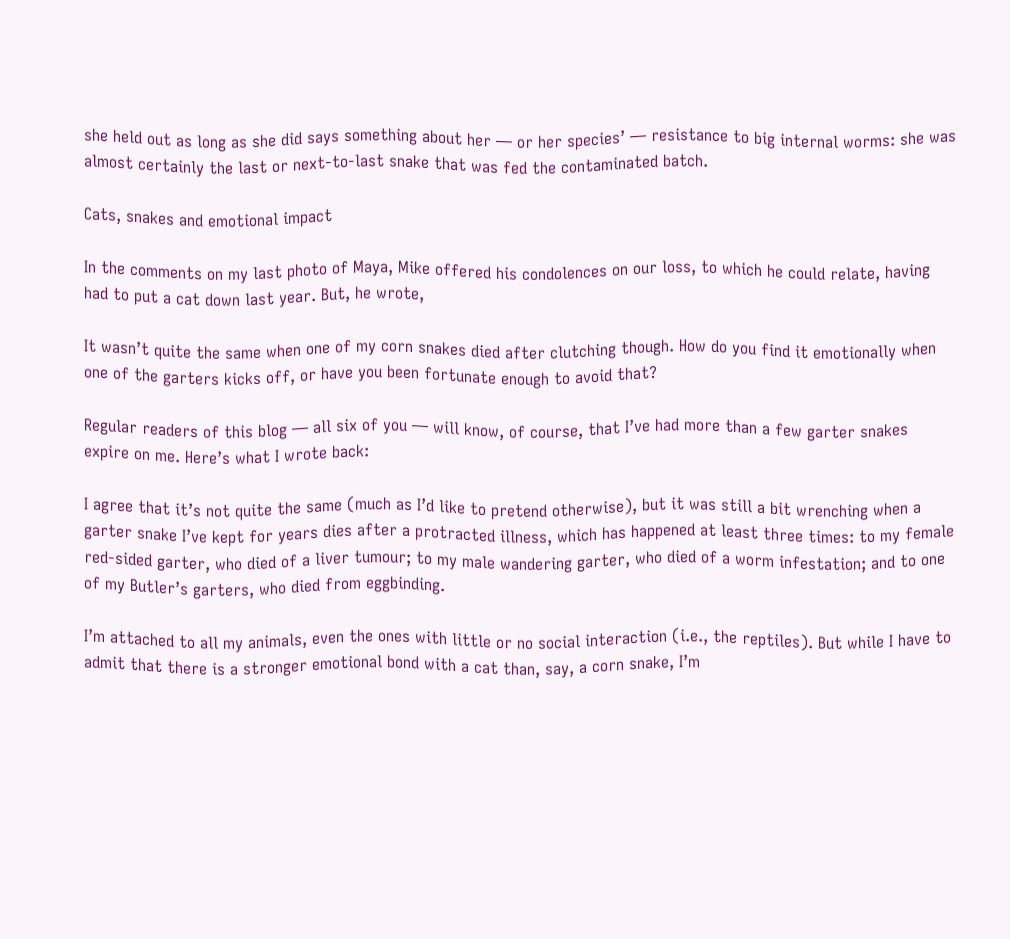she held out as long as she did says something about her — or her species’ — resistance to big internal worms: she was almost certainly the last or next-to-last snake that was fed the contaminated batch.

Cats, snakes and emotional impact

In the comments on my last photo of Maya, Mike offered his condolences on our loss, to which he could relate, having had to put a cat down last year. But, he wrote,

It wasn’t quite the same when one of my corn snakes died after clutching though. How do you find it emotionally when one of the garters kicks off, or have you been fortunate enough to avoid that?

Regular readers of this blog — all six of you — will know, of course, that I’ve had more than a few garter snakes expire on me. Here’s what I wrote back:

I agree that it’s not quite the same (much as I’d like to pretend otherwise), but it was still a bit wrenching when a garter snake I’ve kept for years dies after a protracted illness, which has happened at least three times: to my female red-sided garter, who died of a liver tumour; to my male wandering garter, who died of a worm infestation; and to one of my Butler’s garters, who died from eggbinding.

I’m attached to all my animals, even the ones with little or no social interaction (i.e., the reptiles). But while I have to admit that there is a stronger emotional bond with a cat than, say, a corn snake, I’m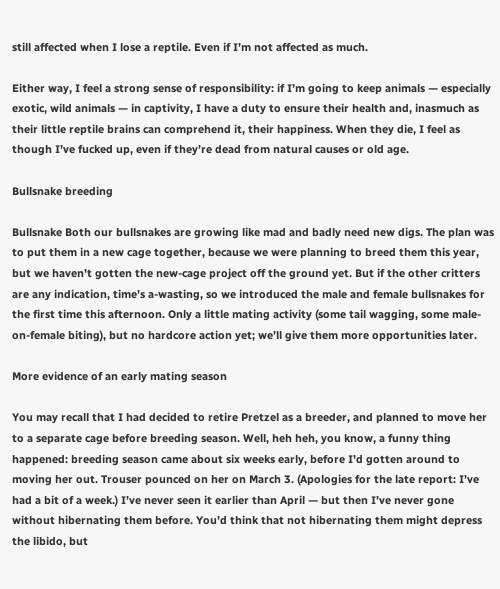still affected when I lose a reptile. Even if I’m not affected as much.

Either way, I feel a strong sense of responsibility: if I’m going to keep animals — especially exotic, wild animals — in captivity, I have a duty to ensure their health and, inasmuch as their little reptile brains can comprehend it, their happiness. When they die, I feel as though I’ve fucked up, even if they’re dead from natural causes or old age.

Bullsnake breeding

Bullsnake Both our bullsnakes are growing like mad and badly need new digs. The plan was to put them in a new cage together, because we were planning to breed them this year, but we haven’t gotten the new-cage project off the ground yet. But if the other critters are any indication, time’s a-wasting, so we introduced the male and female bullsnakes for the first time this afternoon. Only a little mating activity (some tail wagging, some male-on-female biting), but no hardcore action yet; we’ll give them more opportunities later.

More evidence of an early mating season

You may recall that I had decided to retire Pretzel as a breeder, and planned to move her to a separate cage before breeding season. Well, heh heh, you know, a funny thing happened: breeding season came about six weeks early, before I’d gotten around to moving her out. Trouser pounced on her on March 3. (Apologies for the late report: I’ve had a bit of a week.) I’ve never seen it earlier than April — but then I’ve never gone without hibernating them before. You’d think that not hibernating them might depress the libido, but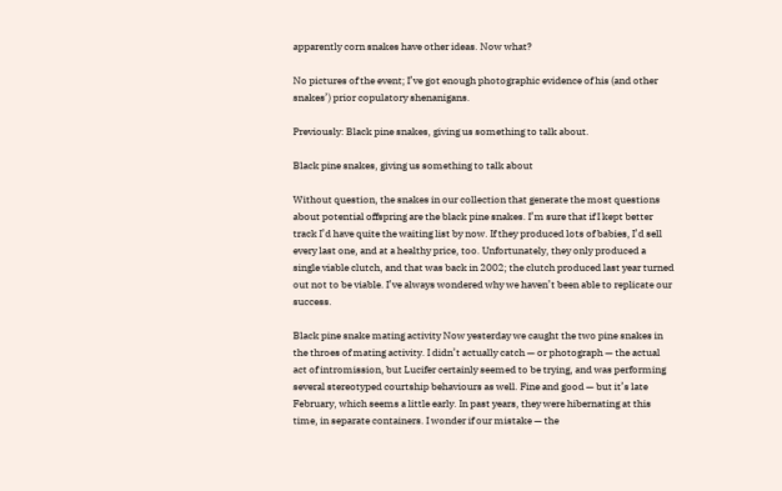apparently corn snakes have other ideas. Now what?

No pictures of the event; I’ve got enough photographic evidence of his (and other snakes’) prior copulatory shenanigans.

Previously: Black pine snakes, giving us something to talk about.

Black pine snakes, giving us something to talk about

Without question, the snakes in our collection that generate the most questions about potential offspring are the black pine snakes. I’m sure that if I kept better track I’d have quite the waiting list by now. If they produced lots of babies, I’d sell every last one, and at a healthy price, too. Unfortunately, they only produced a single viable clutch, and that was back in 2002; the clutch produced last year turned out not to be viable. I’ve always wondered why we haven’t been able to replicate our success.

Black pine snake mating activity Now yesterday we caught the two pine snakes in the throes of mating activity. I didn’t actually catch — or photograph — the actual act of intromission, but Lucifer certainly seemed to be trying, and was performing several stereotyped courtship behaviours as well. Fine and good — but it’s late February, which seems a little early. In past years, they were hibernating at this time, in separate containers. I wonder if our mistake — the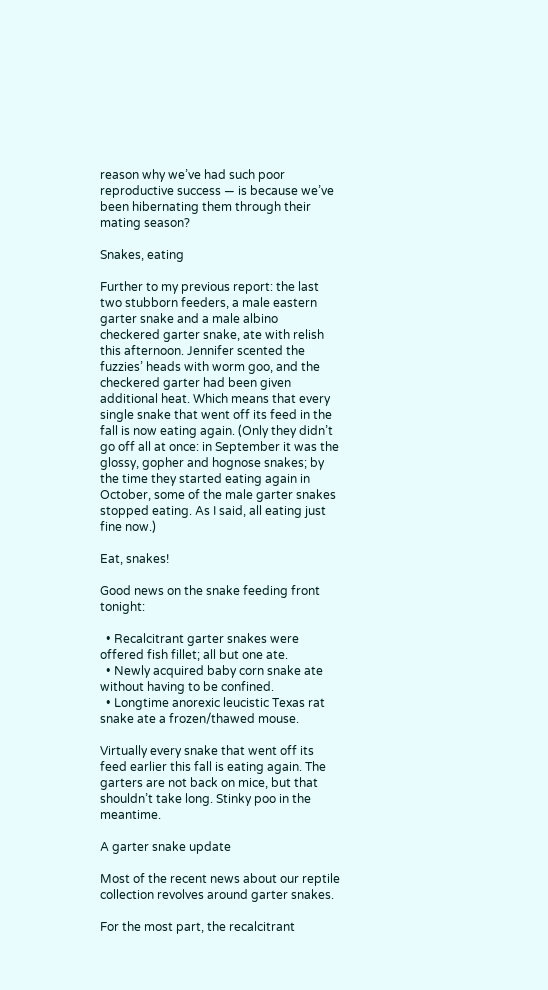reason why we’ve had such poor reproductive success — is because we’ve been hibernating them through their mating season?

Snakes, eating

Further to my previous report: the last two stubborn feeders, a male eastern garter snake and a male albino checkered garter snake, ate with relish this afternoon. Jennifer scented the fuzzies’ heads with worm goo, and the checkered garter had been given additional heat. Which means that every single snake that went off its feed in the fall is now eating again. (Only they didn’t go off all at once: in September it was the glossy, gopher and hognose snakes; by the time they started eating again in October, some of the male garter snakes stopped eating. As I said, all eating just fine now.)

Eat, snakes!

Good news on the snake feeding front tonight:

  • Recalcitrant garter snakes were offered fish fillet; all but one ate.
  • Newly acquired baby corn snake ate without having to be confined.
  • Longtime anorexic leucistic Texas rat snake ate a frozen/thawed mouse.

Virtually every snake that went off its feed earlier this fall is eating again. The garters are not back on mice, but that shouldn’t take long. Stinky poo in the meantime.

A garter snake update

Most of the recent news about our reptile collection revolves around garter snakes.

For the most part, the recalcitrant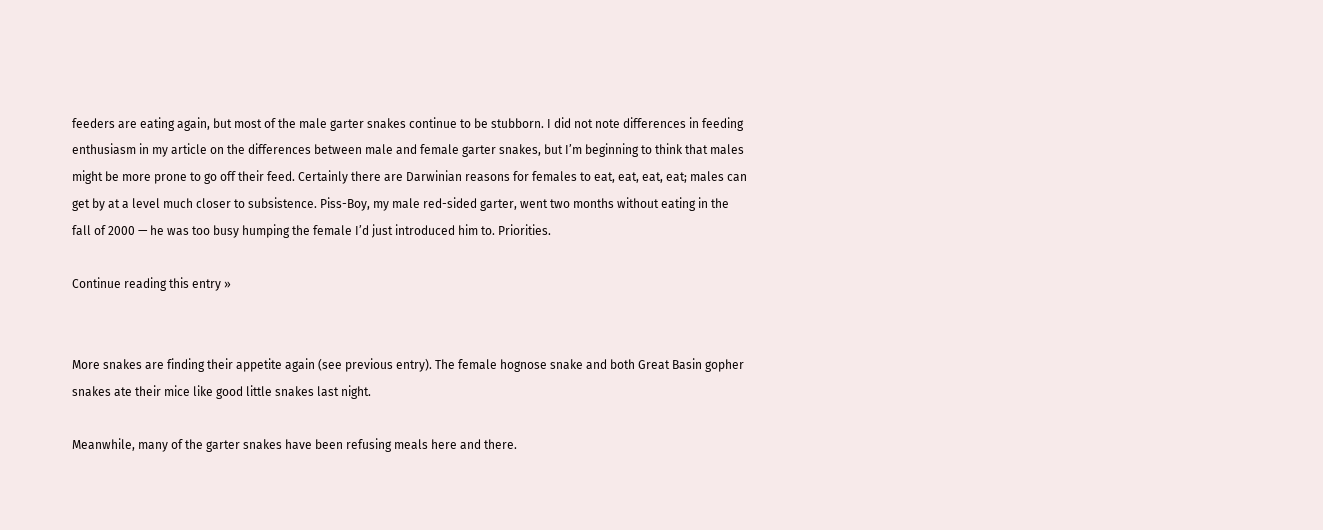feeders are eating again, but most of the male garter snakes continue to be stubborn. I did not note differences in feeding enthusiasm in my article on the differences between male and female garter snakes, but I’m beginning to think that males might be more prone to go off their feed. Certainly there are Darwinian reasons for females to eat, eat, eat, eat; males can get by at a level much closer to subsistence. Piss-Boy, my male red-sided garter, went two months without eating in the fall of 2000 — he was too busy humping the female I’d just introduced him to. Priorities.

Continue reading this entry »


More snakes are finding their appetite again (see previous entry). The female hognose snake and both Great Basin gopher snakes ate their mice like good little snakes last night.

Meanwhile, many of the garter snakes have been refusing meals here and there.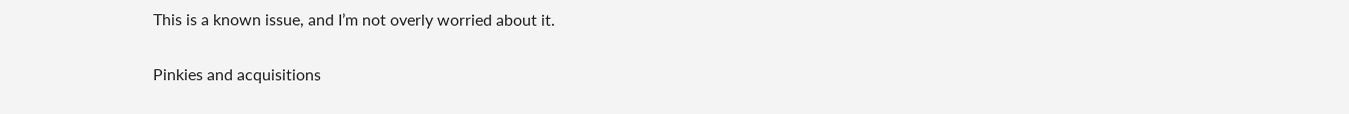This is a known issue, and I’m not overly worried about it.

Pinkies and acquisitions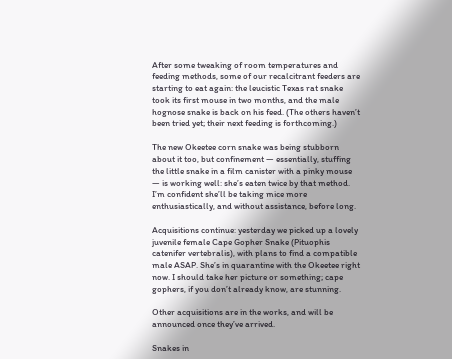After some tweaking of room temperatures and feeding methods, some of our recalcitrant feeders are starting to eat again: the leucistic Texas rat snake took its first mouse in two months, and the male hognose snake is back on his feed. (The others haven’t been tried yet; their next feeding is forthcoming.)

The new Okeetee corn snake was being stubborn about it too, but confinement — essentially, stuffing the little snake in a film canister with a pinky mouse — is working well: she’s eaten twice by that method. I’m confident she’ll be taking mice more enthusiastically, and without assistance, before long.

Acquisitions continue: yesterday we picked up a lovely juvenile female Cape Gopher Snake (Pituophis catenifer vertebralis), with plans to find a compatible male ASAP. She’s in quarantine with the Okeetee right now. I should take her picture or something; cape gophers, if you don’t already know, are stunning.

Other acquisitions are in the works, and will be announced once they’ve arrived.

Snakes in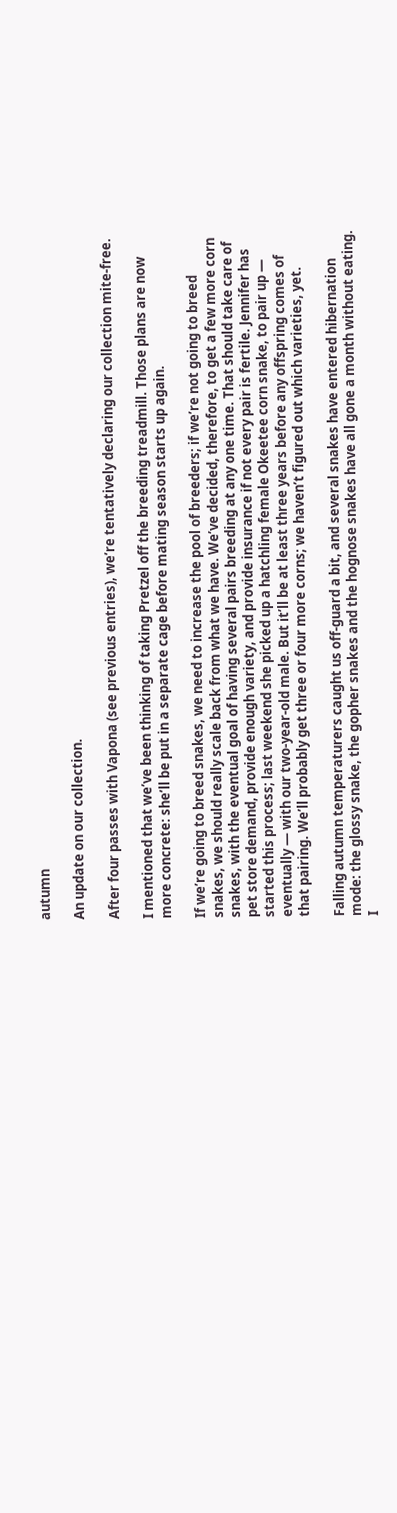autumn

An update on our collection.

After four passes with Vapona (see previous entries), we’re tentatively declaring our collection mite-free.

I mentioned that we’ve been thinking of taking Pretzel off the breeding treadmill. Those plans are now more concrete: she’ll be put in a separate cage before mating season starts up again.

If we’re going to breed snakes, we need to increase the pool of breeders; if we’re not going to breed snakes, we should really scale back from what we have. We’ve decided, therefore, to get a few more corn snakes, with the eventual goal of having several pairs breeding at any one time. That should take care of pet store demand, provide enough variety, and provide insurance if not every pair is fertile. Jennifer has started this process; last weekend she picked up a hatchling female Okeetee corn snake, to pair up — eventually — with our two-year-old male. But it’ll be at least three years before any offspring comes of that pairing. We’ll probably get three or four more corns; we haven’t figured out which varieties, yet.

Falling autumn temperaturers caught us off-guard a bit, and several snakes have entered hibernation mode: the glossy snake, the gopher snakes and the hognose snakes have all gone a month without eating. I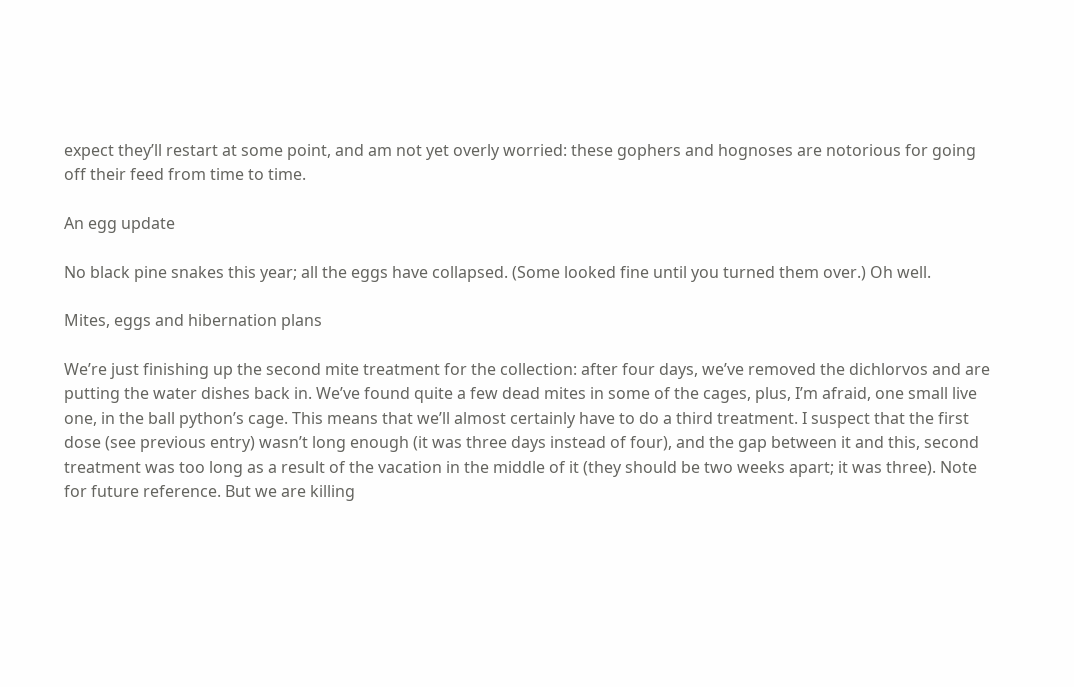expect they’ll restart at some point, and am not yet overly worried: these gophers and hognoses are notorious for going off their feed from time to time.

An egg update

No black pine snakes this year; all the eggs have collapsed. (Some looked fine until you turned them over.) Oh well.

Mites, eggs and hibernation plans

We’re just finishing up the second mite treatment for the collection: after four days, we’ve removed the dichlorvos and are putting the water dishes back in. We’ve found quite a few dead mites in some of the cages, plus, I’m afraid, one small live one, in the ball python’s cage. This means that we’ll almost certainly have to do a third treatment. I suspect that the first dose (see previous entry) wasn’t long enough (it was three days instead of four), and the gap between it and this, second treatment was too long as a result of the vacation in the middle of it (they should be two weeks apart; it was three). Note for future reference. But we are killing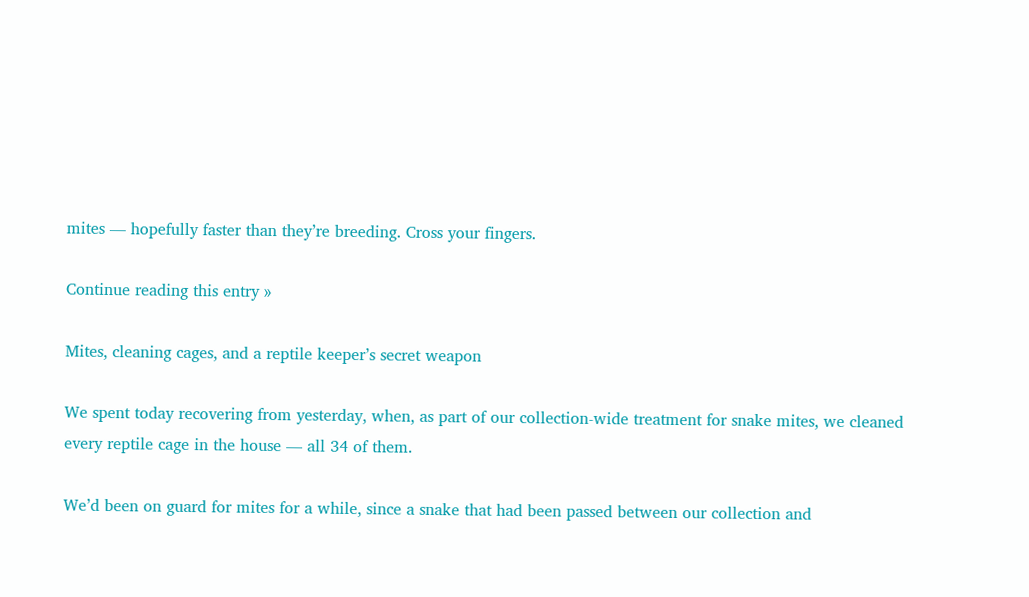mites — hopefully faster than they’re breeding. Cross your fingers.

Continue reading this entry »

Mites, cleaning cages, and a reptile keeper’s secret weapon

We spent today recovering from yesterday, when, as part of our collection-wide treatment for snake mites, we cleaned every reptile cage in the house — all 34 of them.

We’d been on guard for mites for a while, since a snake that had been passed between our collection and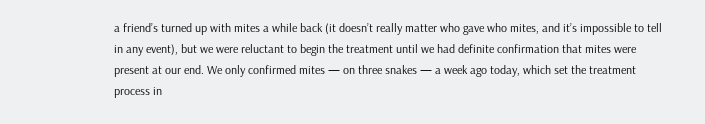a friend’s turned up with mites a while back (it doesn’t really matter who gave who mites, and it’s impossible to tell in any event), but we were reluctant to begin the treatment until we had definite confirmation that mites were present at our end. We only confirmed mites — on three snakes — a week ago today, which set the treatment process in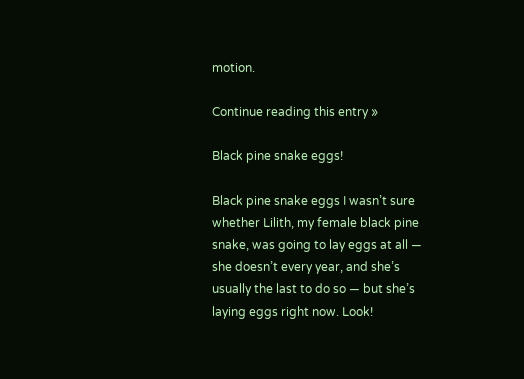motion.

Continue reading this entry »

Black pine snake eggs!

Black pine snake eggs I wasn’t sure whether Lilith, my female black pine snake, was going to lay eggs at all — she doesn’t every year, and she’s usually the last to do so — but she’s laying eggs right now. Look!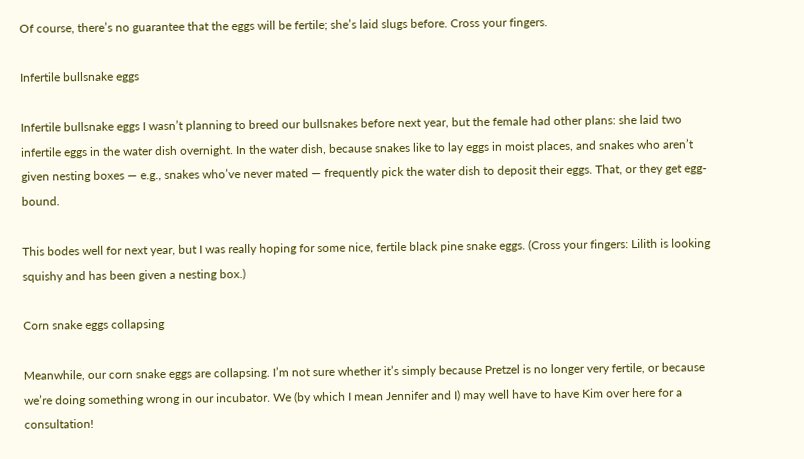Of course, there’s no guarantee that the eggs will be fertile; she’s laid slugs before. Cross your fingers.

Infertile bullsnake eggs

Infertile bullsnake eggs I wasn’t planning to breed our bullsnakes before next year, but the female had other plans: she laid two infertile eggs in the water dish overnight. In the water dish, because snakes like to lay eggs in moist places, and snakes who aren’t given nesting boxes — e.g., snakes who’ve never mated — frequently pick the water dish to deposit their eggs. That, or they get egg-bound.

This bodes well for next year, but I was really hoping for some nice, fertile black pine snake eggs. (Cross your fingers: Lilith is looking squishy and has been given a nesting box.)

Corn snake eggs collapsing

Meanwhile, our corn snake eggs are collapsing. I’m not sure whether it’s simply because Pretzel is no longer very fertile, or because we’re doing something wrong in our incubator. We (by which I mean Jennifer and I) may well have to have Kim over here for a consultation!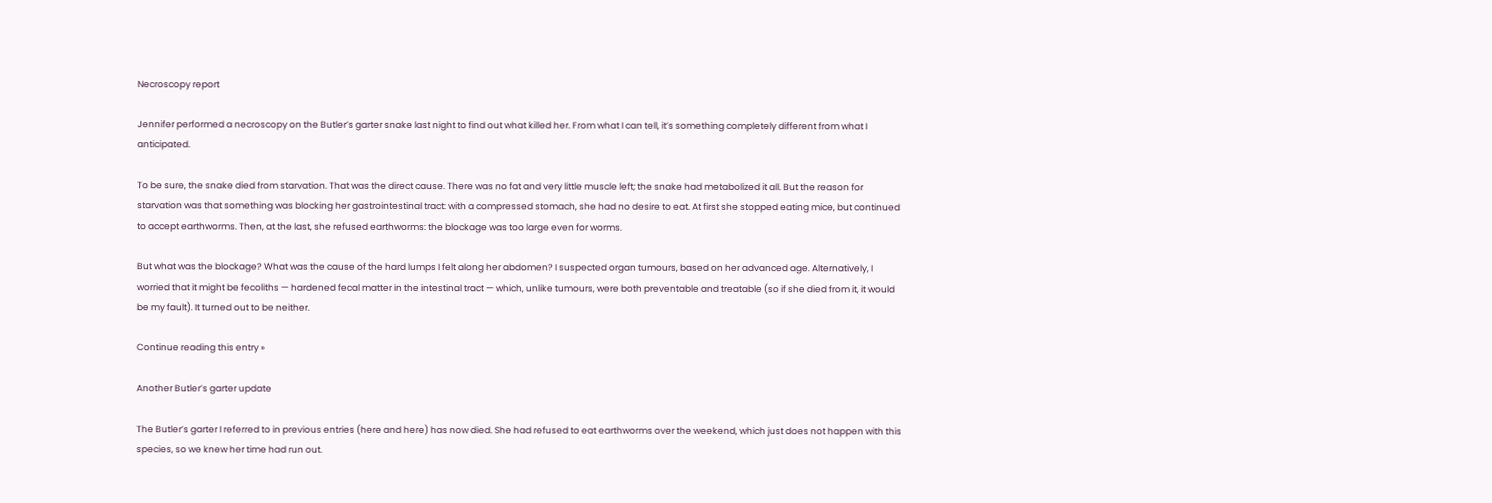Necroscopy report

Jennifer performed a necroscopy on the Butler’s garter snake last night to find out what killed her. From what I can tell, it’s something completely different from what I anticipated.

To be sure, the snake died from starvation. That was the direct cause. There was no fat and very little muscle left; the snake had metabolized it all. But the reason for starvation was that something was blocking her gastrointestinal tract: with a compressed stomach, she had no desire to eat. At first she stopped eating mice, but continued to accept earthworms. Then, at the last, she refused earthworms: the blockage was too large even for worms.

But what was the blockage? What was the cause of the hard lumps I felt along her abdomen? I suspected organ tumours, based on her advanced age. Alternatively, I worried that it might be fecoliths — hardened fecal matter in the intestinal tract — which, unlike tumours, were both preventable and treatable (so if she died from it, it would be my fault). It turned out to be neither.

Continue reading this entry »

Another Butler’s garter update

The Butler’s garter I referred to in previous entries (here and here) has now died. She had refused to eat earthworms over the weekend, which just does not happen with this species, so we knew her time had run out.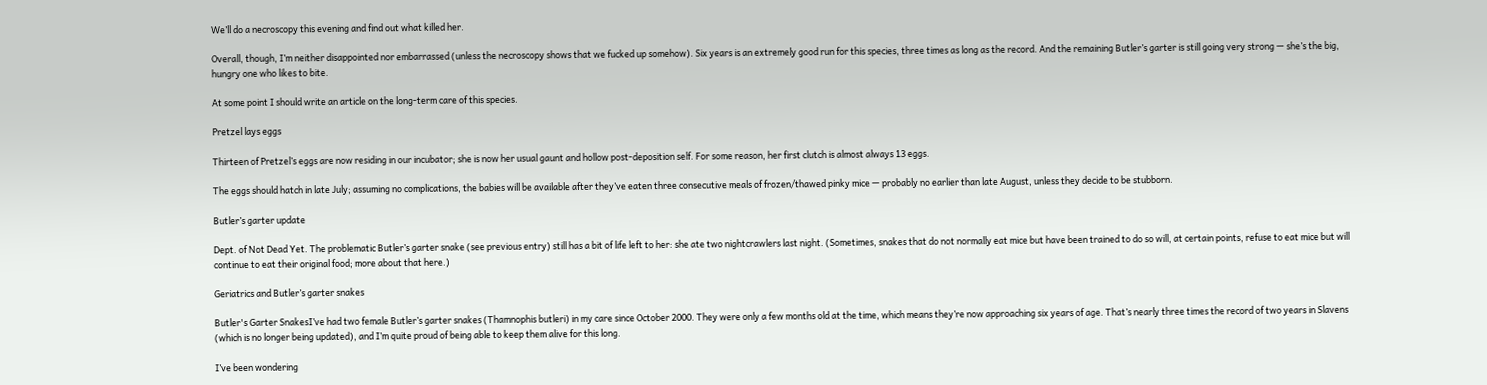We’ll do a necroscopy this evening and find out what killed her.

Overall, though, I’m neither disappointed nor embarrassed (unless the necroscopy shows that we fucked up somehow). Six years is an extremely good run for this species, three times as long as the record. And the remaining Butler’s garter is still going very strong — she’s the big, hungry one who likes to bite.

At some point I should write an article on the long-term care of this species.

Pretzel lays eggs

Thirteen of Pretzel’s eggs are now residing in our incubator; she is now her usual gaunt and hollow post-deposition self. For some reason, her first clutch is almost always 13 eggs.

The eggs should hatch in late July; assuming no complications, the babies will be available after they’ve eaten three consecutive meals of frozen/thawed pinky mice — probably no earlier than late August, unless they decide to be stubborn.

Butler’s garter update

Dept. of Not Dead Yet. The problematic Butler’s garter snake (see previous entry) still has a bit of life left to her: she ate two nightcrawlers last night. (Sometimes, snakes that do not normally eat mice but have been trained to do so will, at certain points, refuse to eat mice but will continue to eat their original food; more about that here.)

Geriatrics and Butler’s garter snakes

Butler's Garter SnakesI’ve had two female Butler’s garter snakes (Thamnophis butleri) in my care since October 2000. They were only a few months old at the time, which means they’re now approaching six years of age. That’s nearly three times the record of two years in Slavens (which is no longer being updated), and I’m quite proud of being able to keep them alive for this long.

I’ve been wondering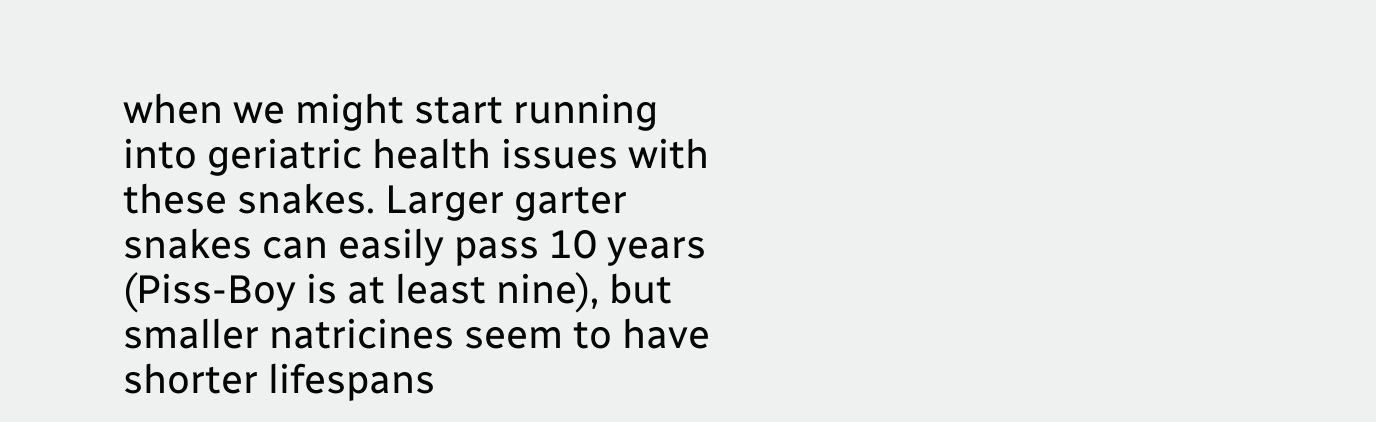when we might start running into geriatric health issues with these snakes. Larger garter snakes can easily pass 10 years (Piss-Boy is at least nine), but smaller natricines seem to have shorter lifespans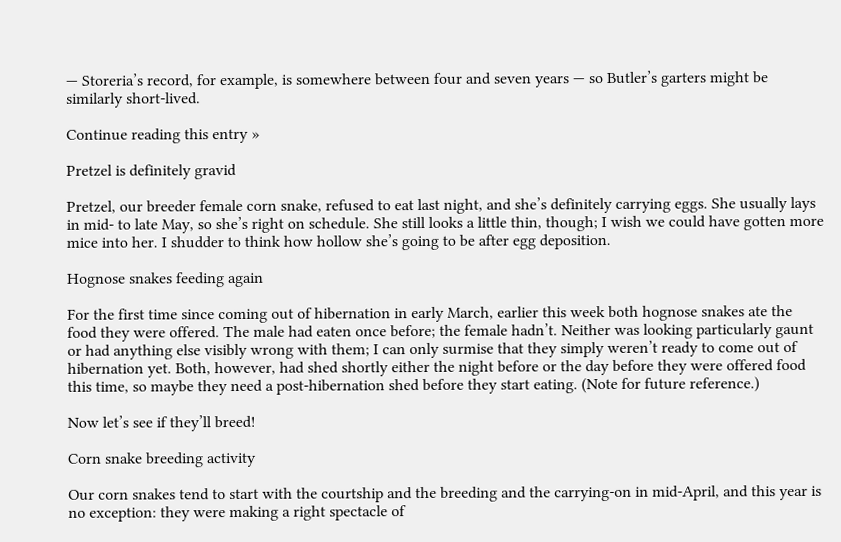— Storeria’s record, for example, is somewhere between four and seven years — so Butler’s garters might be similarly short-lived.

Continue reading this entry »

Pretzel is definitely gravid

Pretzel, our breeder female corn snake, refused to eat last night, and she’s definitely carrying eggs. She usually lays in mid- to late May, so she’s right on schedule. She still looks a little thin, though; I wish we could have gotten more mice into her. I shudder to think how hollow she’s going to be after egg deposition.

Hognose snakes feeding again

For the first time since coming out of hibernation in early March, earlier this week both hognose snakes ate the food they were offered. The male had eaten once before; the female hadn’t. Neither was looking particularly gaunt or had anything else visibly wrong with them; I can only surmise that they simply weren’t ready to come out of hibernation yet. Both, however, had shed shortly either the night before or the day before they were offered food this time, so maybe they need a post-hibernation shed before they start eating. (Note for future reference.)

Now let’s see if they’ll breed!

Corn snake breeding activity

Our corn snakes tend to start with the courtship and the breeding and the carrying-on in mid-April, and this year is no exception: they were making a right spectacle of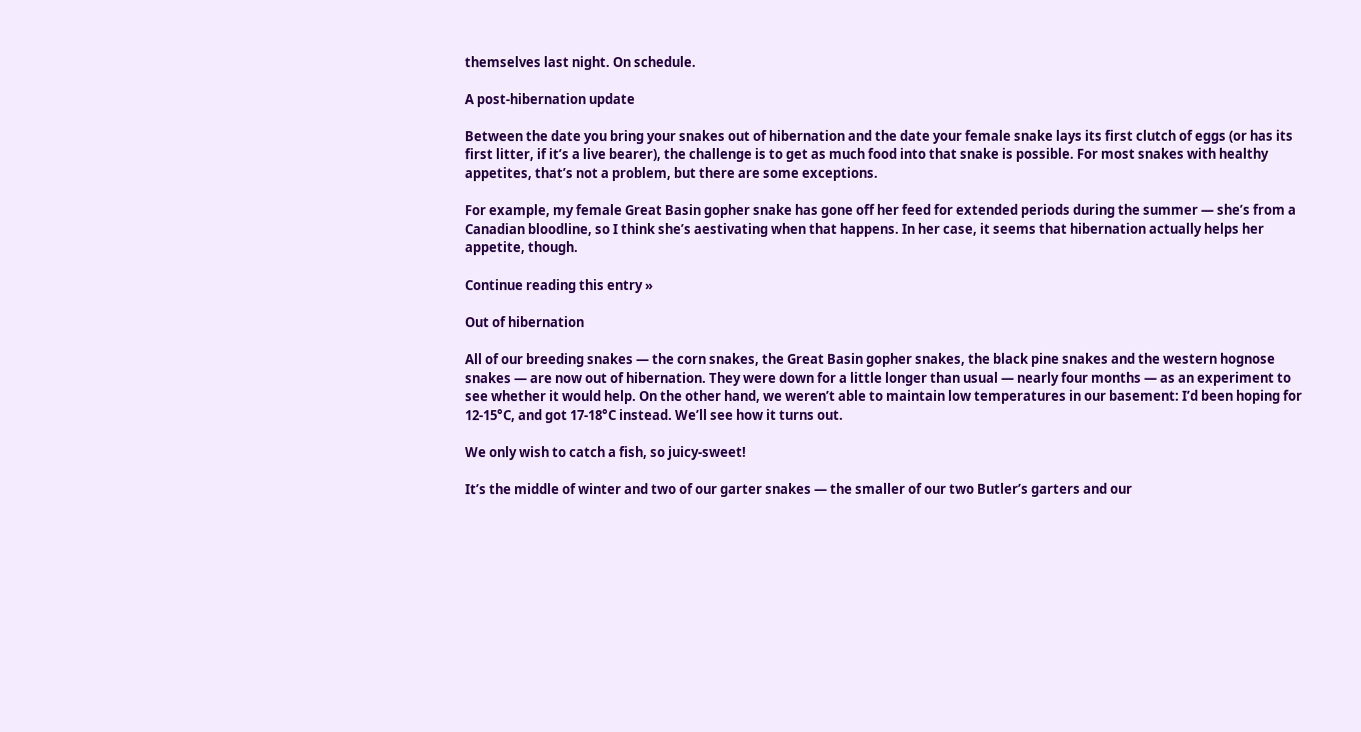themselves last night. On schedule.

A post-hibernation update

Between the date you bring your snakes out of hibernation and the date your female snake lays its first clutch of eggs (or has its first litter, if it’s a live bearer), the challenge is to get as much food into that snake is possible. For most snakes with healthy appetites, that’s not a problem, but there are some exceptions.

For example, my female Great Basin gopher snake has gone off her feed for extended periods during the summer — she’s from a Canadian bloodline, so I think she’s aestivating when that happens. In her case, it seems that hibernation actually helps her appetite, though.

Continue reading this entry »

Out of hibernation

All of our breeding snakes — the corn snakes, the Great Basin gopher snakes, the black pine snakes and the western hognose snakes — are now out of hibernation. They were down for a little longer than usual — nearly four months — as an experiment to see whether it would help. On the other hand, we weren’t able to maintain low temperatures in our basement: I’d been hoping for 12-15°C, and got 17-18°C instead. We’ll see how it turns out.

We only wish to catch a fish, so juicy-sweet!

It’s the middle of winter and two of our garter snakes — the smaller of our two Butler’s garters and our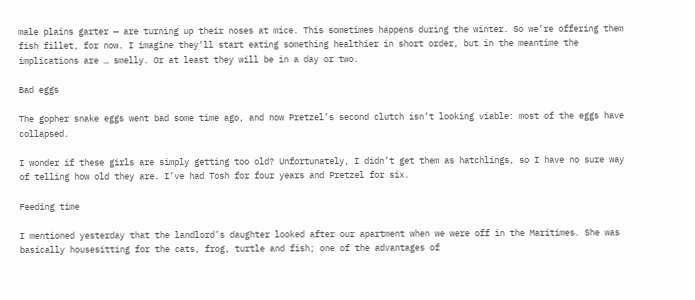male plains garter — are turning up their noses at mice. This sometimes happens during the winter. So we’re offering them fish fillet, for now. I imagine they’ll start eating something healthier in short order, but in the meantime the implications are … smelly. Or at least they will be in a day or two.

Bad eggs

The gopher snake eggs went bad some time ago, and now Pretzel’s second clutch isn’t looking viable: most of the eggs have collapsed.

I wonder if these girls are simply getting too old? Unfortunately, I didn’t get them as hatchlings, so I have no sure way of telling how old they are. I’ve had Tosh for four years and Pretzel for six.

Feeding time

I mentioned yesterday that the landlord’s daughter looked after our apartment when we were off in the Maritimes. She was basically housesitting for the cats, frog, turtle and fish; one of the advantages of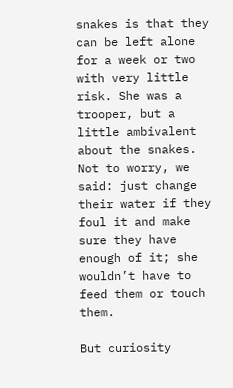snakes is that they can be left alone for a week or two with very little risk. She was a trooper, but a little ambivalent about the snakes. Not to worry, we said: just change their water if they foul it and make sure they have enough of it; she wouldn’t have to feed them or touch them.

But curiosity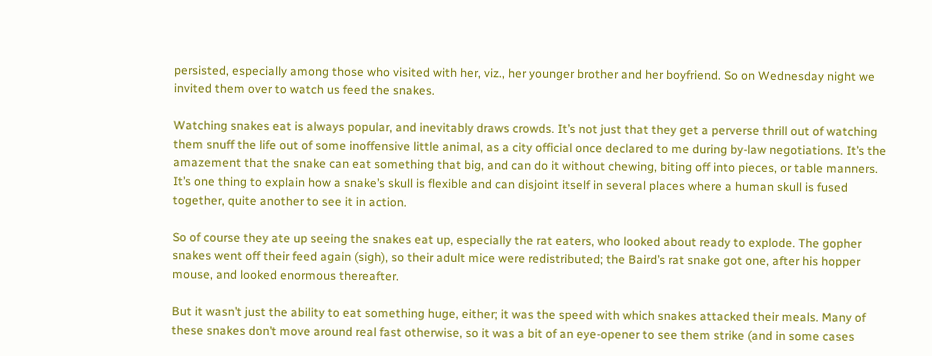persisted, especially among those who visited with her, viz., her younger brother and her boyfriend. So on Wednesday night we invited them over to watch us feed the snakes.

Watching snakes eat is always popular, and inevitably draws crowds. It’s not just that they get a perverse thrill out of watching them snuff the life out of some inoffensive little animal, as a city official once declared to me during by-law negotiations. It’s the amazement that the snake can eat something that big, and can do it without chewing, biting off into pieces, or table manners. It’s one thing to explain how a snake’s skull is flexible and can disjoint itself in several places where a human skull is fused together, quite another to see it in action.

So of course they ate up seeing the snakes eat up, especially the rat eaters, who looked about ready to explode. The gopher snakes went off their feed again (sigh), so their adult mice were redistributed; the Baird’s rat snake got one, after his hopper mouse, and looked enormous thereafter.

But it wasn’t just the ability to eat something huge, either; it was the speed with which snakes attacked their meals. Many of these snakes don’t move around real fast otherwise, so it was a bit of an eye-opener to see them strike (and in some cases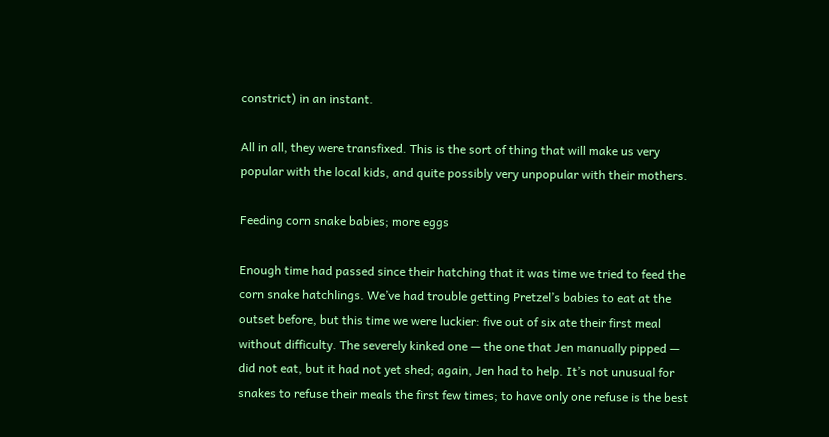constrict) in an instant.

All in all, they were transfixed. This is the sort of thing that will make us very popular with the local kids, and quite possibly very unpopular with their mothers.

Feeding corn snake babies; more eggs

Enough time had passed since their hatching that it was time we tried to feed the corn snake hatchlings. We’ve had trouble getting Pretzel’s babies to eat at the outset before, but this time we were luckier: five out of six ate their first meal without difficulty. The severely kinked one — the one that Jen manually pipped — did not eat, but it had not yet shed; again, Jen had to help. It’s not unusual for snakes to refuse their meals the first few times; to have only one refuse is the best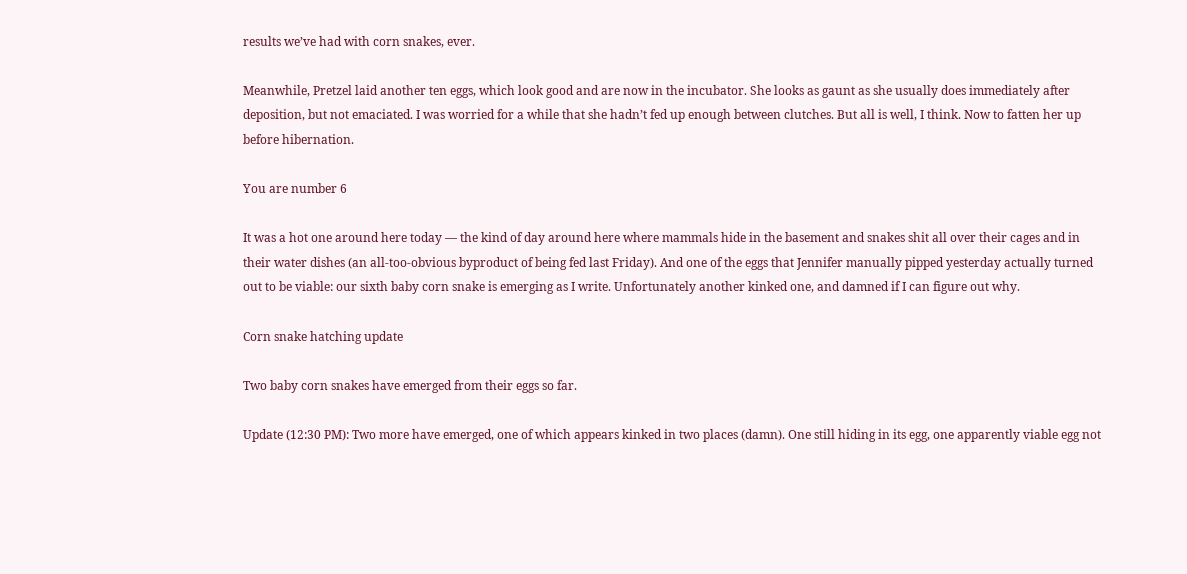results we’ve had with corn snakes, ever.

Meanwhile, Pretzel laid another ten eggs, which look good and are now in the incubator. She looks as gaunt as she usually does immediately after deposition, but not emaciated. I was worried for a while that she hadn’t fed up enough between clutches. But all is well, I think. Now to fatten her up before hibernation.

You are number 6

It was a hot one around here today — the kind of day around here where mammals hide in the basement and snakes shit all over their cages and in their water dishes (an all-too-obvious byproduct of being fed last Friday). And one of the eggs that Jennifer manually pipped yesterday actually turned out to be viable: our sixth baby corn snake is emerging as I write. Unfortunately another kinked one, and damned if I can figure out why.

Corn snake hatching update

Two baby corn snakes have emerged from their eggs so far.

Update (12:30 PM): Two more have emerged, one of which appears kinked in two places (damn). One still hiding in its egg, one apparently viable egg not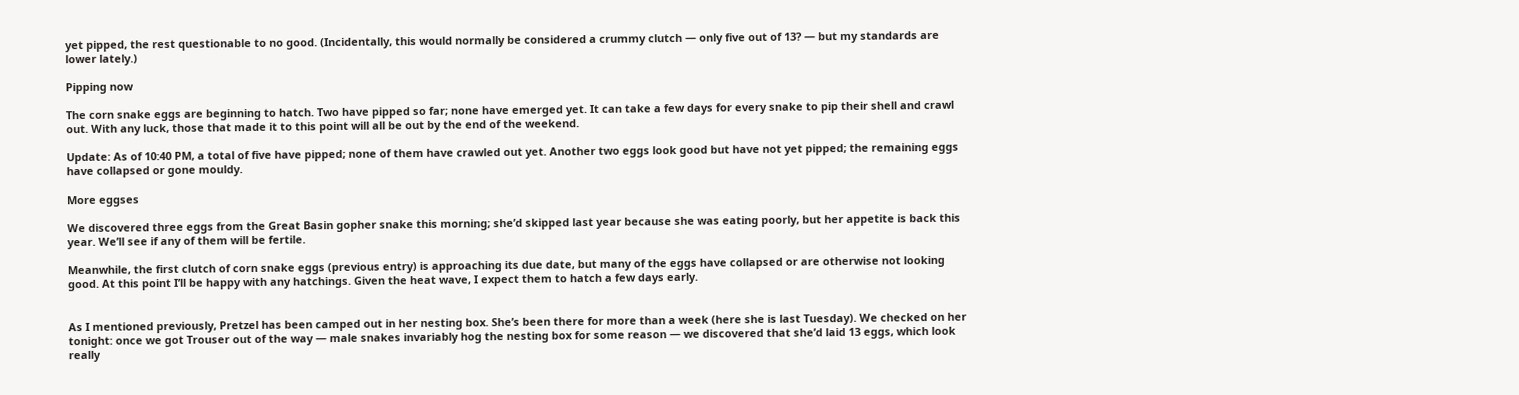yet pipped, the rest questionable to no good. (Incidentally, this would normally be considered a crummy clutch — only five out of 13? — but my standards are lower lately.)

Pipping now

The corn snake eggs are beginning to hatch. Two have pipped so far; none have emerged yet. It can take a few days for every snake to pip their shell and crawl out. With any luck, those that made it to this point will all be out by the end of the weekend.

Update: As of 10:40 PM, a total of five have pipped; none of them have crawled out yet. Another two eggs look good but have not yet pipped; the remaining eggs have collapsed or gone mouldy.

More eggses

We discovered three eggs from the Great Basin gopher snake this morning; she’d skipped last year because she was eating poorly, but her appetite is back this year. We’ll see if any of them will be fertile.

Meanwhile, the first clutch of corn snake eggs (previous entry) is approaching its due date, but many of the eggs have collapsed or are otherwise not looking good. At this point I’ll be happy with any hatchings. Given the heat wave, I expect them to hatch a few days early.


As I mentioned previously, Pretzel has been camped out in her nesting box. She’s been there for more than a week (here she is last Tuesday). We checked on her tonight: once we got Trouser out of the way — male snakes invariably hog the nesting box for some reason — we discovered that she’d laid 13 eggs, which look really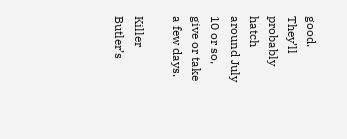good. They’ll probably hatch around July 10 or so, give or take a few days.

Killer Butler’s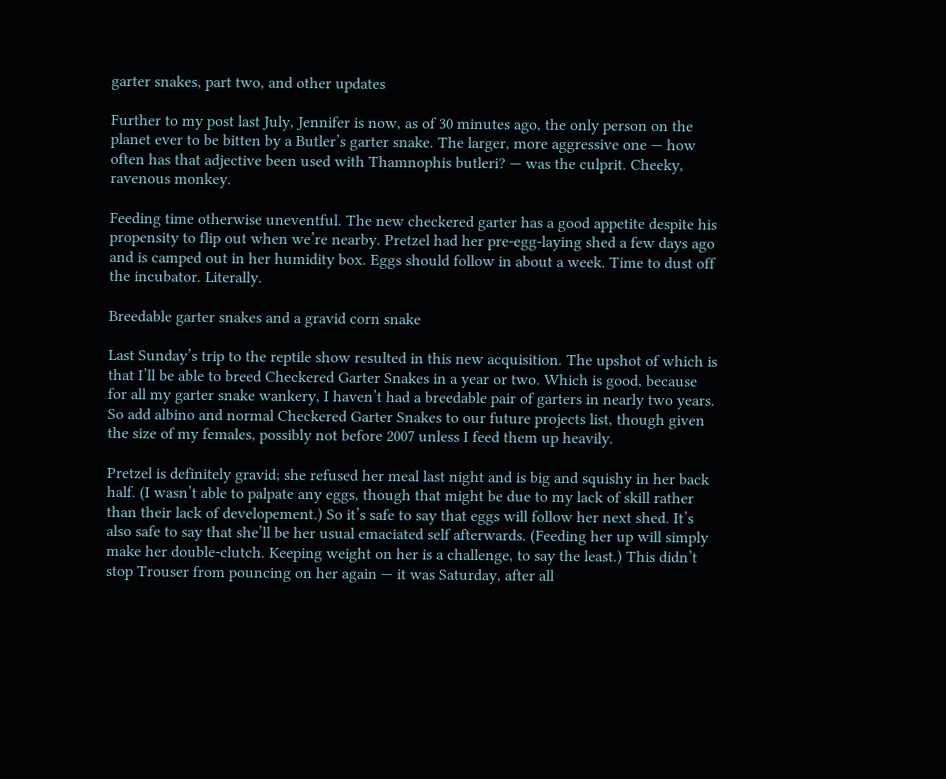garter snakes, part two, and other updates

Further to my post last July, Jennifer is now, as of 30 minutes ago, the only person on the planet ever to be bitten by a Butler’s garter snake. The larger, more aggressive one — how often has that adjective been used with Thamnophis butleri? — was the culprit. Cheeky, ravenous monkey.

Feeding time otherwise uneventful. The new checkered garter has a good appetite despite his propensity to flip out when we’re nearby. Pretzel had her pre-egg-laying shed a few days ago and is camped out in her humidity box. Eggs should follow in about a week. Time to dust off the incubator. Literally.

Breedable garter snakes and a gravid corn snake

Last Sunday’s trip to the reptile show resulted in this new acquisition. The upshot of which is that I’ll be able to breed Checkered Garter Snakes in a year or two. Which is good, because for all my garter snake wankery, I haven’t had a breedable pair of garters in nearly two years. So add albino and normal Checkered Garter Snakes to our future projects list, though given the size of my females, possibly not before 2007 unless I feed them up heavily.

Pretzel is definitely gravid; she refused her meal last night and is big and squishy in her back half. (I wasn’t able to palpate any eggs, though that might be due to my lack of skill rather than their lack of developement.) So it’s safe to say that eggs will follow her next shed. It’s also safe to say that she’ll be her usual emaciated self afterwards. (Feeding her up will simply make her double-clutch. Keeping weight on her is a challenge, to say the least.) This didn’t stop Trouser from pouncing on her again — it was Saturday, after all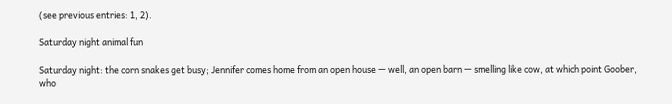(see previous entries: 1, 2).

Saturday night animal fun

Saturday night: the corn snakes get busy; Jennifer comes home from an open house — well, an open barn — smelling like cow, at which point Goober, who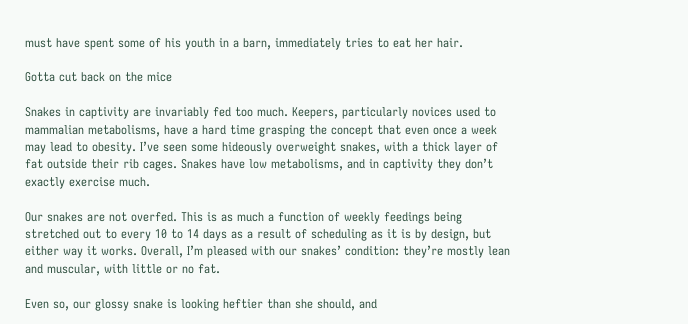must have spent some of his youth in a barn, immediately tries to eat her hair.

Gotta cut back on the mice

Snakes in captivity are invariably fed too much. Keepers, particularly novices used to mammalian metabolisms, have a hard time grasping the concept that even once a week may lead to obesity. I’ve seen some hideously overweight snakes, with a thick layer of fat outside their rib cages. Snakes have low metabolisms, and in captivity they don’t exactly exercise much.

Our snakes are not overfed. This is as much a function of weekly feedings being stretched out to every 10 to 14 days as a result of scheduling as it is by design, but either way it works. Overall, I’m pleased with our snakes’ condition: they’re mostly lean and muscular, with little or no fat.

Even so, our glossy snake is looking heftier than she should, and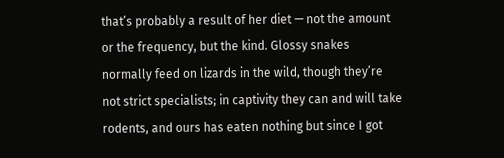that’s probably a result of her diet — not the amount or the frequency, but the kind. Glossy snakes normally feed on lizards in the wild, though they’re not strict specialists; in captivity they can and will take rodents, and ours has eaten nothing but since I got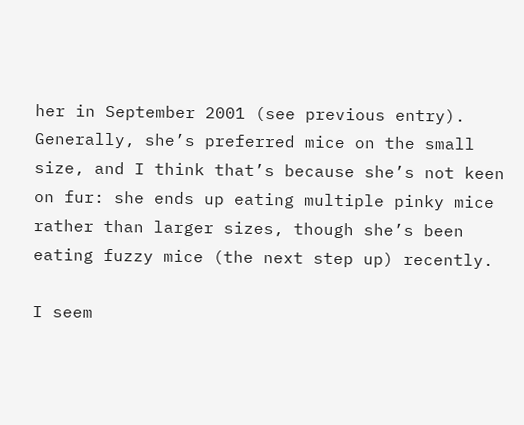her in September 2001 (see previous entry). Generally, she’s preferred mice on the small size, and I think that’s because she’s not keen on fur: she ends up eating multiple pinky mice rather than larger sizes, though she’s been eating fuzzy mice (the next step up) recently.

I seem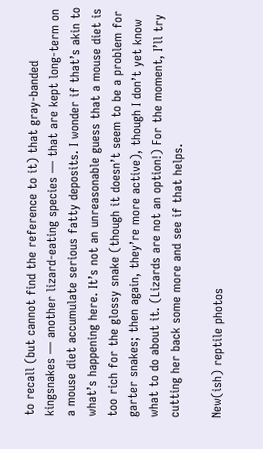to recall (but cannot find the reference to it) that gray-banded kingsnakes — another lizard-eating species — that are kept long-term on a mouse diet accumulate serious fatty deposits. I wonder if that’s akin to what’s happening here. It’s not an unreasonable guess that a mouse diet is too rich for the glossy snake (though it doesn’t seem to be a problem for garter snakes; then again, they’re more active), though I don’t yet know what to do about it. (Lizards are not an option!) For the moment, I’ll try cutting her back some more and see if that helps.

New(ish) reptile photos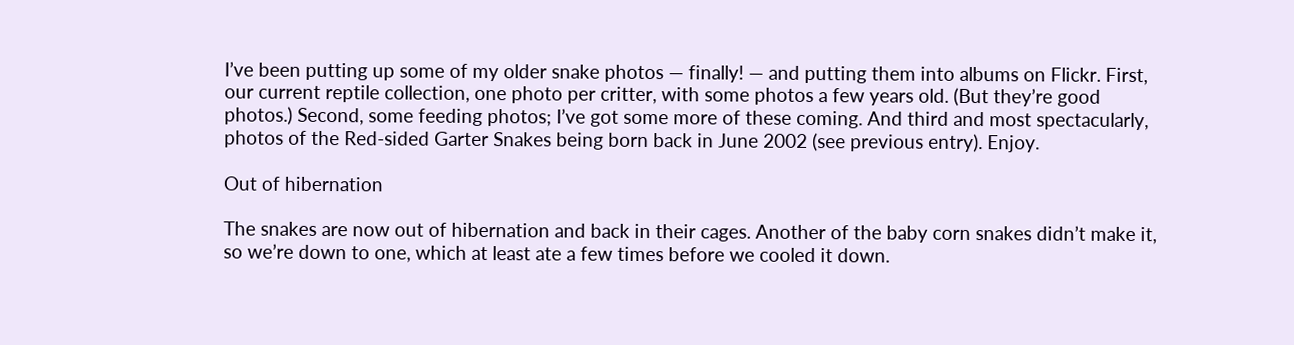I’ve been putting up some of my older snake photos — finally! — and putting them into albums on Flickr. First, our current reptile collection, one photo per critter, with some photos a few years old. (But they’re good photos.) Second, some feeding photos; I’ve got some more of these coming. And third and most spectacularly, photos of the Red-sided Garter Snakes being born back in June 2002 (see previous entry). Enjoy.

Out of hibernation

The snakes are now out of hibernation and back in their cages. Another of the baby corn snakes didn’t make it, so we’re down to one, which at least ate a few times before we cooled it down.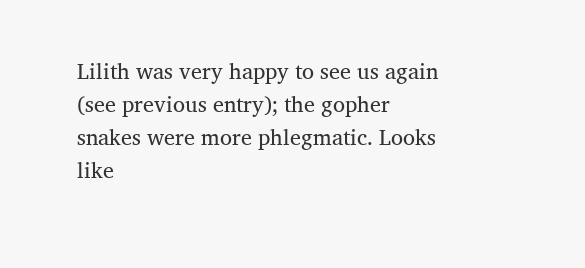Lilith was very happy to see us again (see previous entry); the gopher snakes were more phlegmatic. Looks like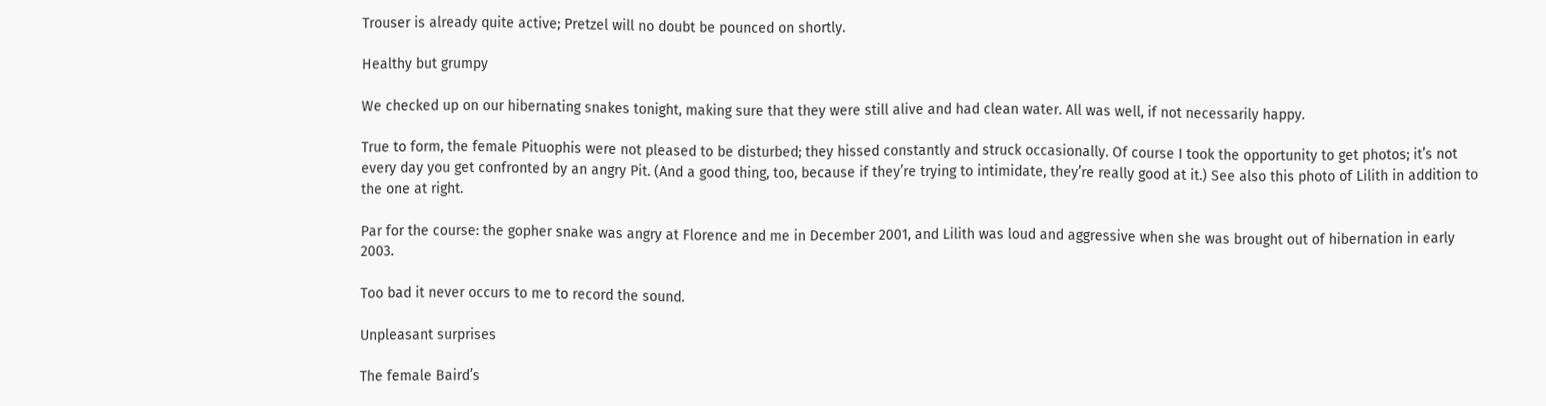Trouser is already quite active; Pretzel will no doubt be pounced on shortly.

Healthy but grumpy

We checked up on our hibernating snakes tonight, making sure that they were still alive and had clean water. All was well, if not necessarily happy.

True to form, the female Pituophis were not pleased to be disturbed; they hissed constantly and struck occasionally. Of course I took the opportunity to get photos; it’s not every day you get confronted by an angry Pit. (And a good thing, too, because if they’re trying to intimidate, they’re really good at it.) See also this photo of Lilith in addition to the one at right.

Par for the course: the gopher snake was angry at Florence and me in December 2001, and Lilith was loud and aggressive when she was brought out of hibernation in early 2003.

Too bad it never occurs to me to record the sound.

Unpleasant surprises

The female Baird’s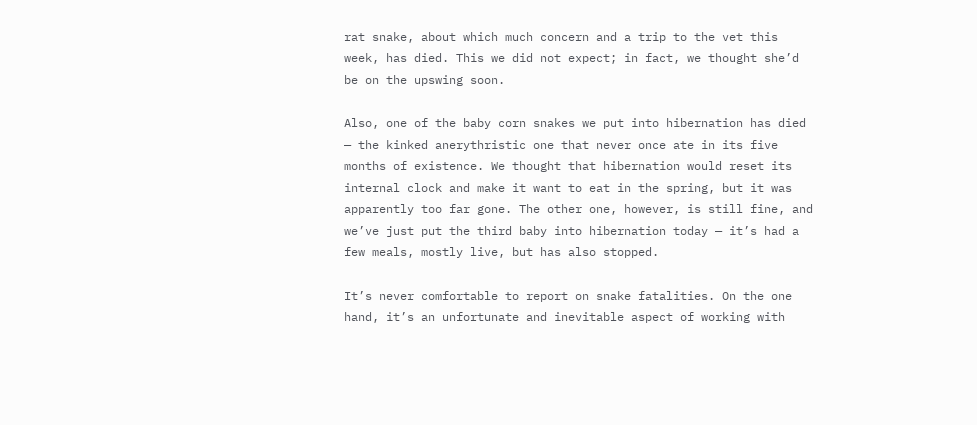rat snake, about which much concern and a trip to the vet this week, has died. This we did not expect; in fact, we thought she’d be on the upswing soon.

Also, one of the baby corn snakes we put into hibernation has died — the kinked anerythristic one that never once ate in its five months of existence. We thought that hibernation would reset its internal clock and make it want to eat in the spring, but it was apparently too far gone. The other one, however, is still fine, and we’ve just put the third baby into hibernation today — it’s had a few meals, mostly live, but has also stopped.

It’s never comfortable to report on snake fatalities. On the one hand, it’s an unfortunate and inevitable aspect of working with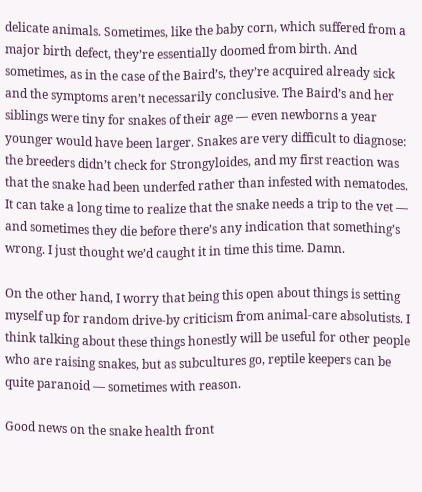delicate animals. Sometimes, like the baby corn, which suffered from a major birth defect, they’re essentially doomed from birth. And sometimes, as in the case of the Baird’s, they’re acquired already sick and the symptoms aren’t necessarily conclusive. The Baird’s and her siblings were tiny for snakes of their age — even newborns a year younger would have been larger. Snakes are very difficult to diagnose: the breeders didn’t check for Strongyloides, and my first reaction was that the snake had been underfed rather than infested with nematodes. It can take a long time to realize that the snake needs a trip to the vet — and sometimes they die before there’s any indication that something’s wrong. I just thought we’d caught it in time this time. Damn.

On the other hand, I worry that being this open about things is setting myself up for random drive-by criticism from animal-care absolutists. I think talking about these things honestly will be useful for other people who are raising snakes, but as subcultures go, reptile keepers can be quite paranoid — sometimes with reason.

Good news on the snake health front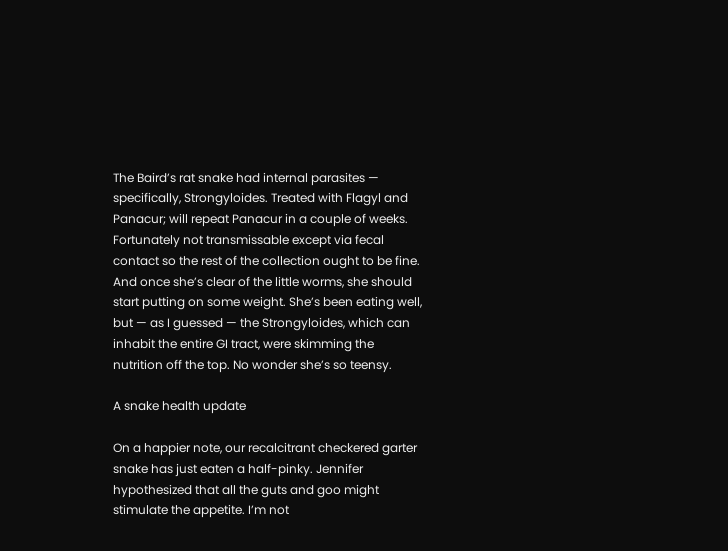The Baird’s rat snake had internal parasites — specifically, Strongyloides. Treated with Flagyl and Panacur; will repeat Panacur in a couple of weeks. Fortunately not transmissable except via fecal contact so the rest of the collection ought to be fine. And once she’s clear of the little worms, she should start putting on some weight. She’s been eating well, but — as I guessed — the Strongyloides, which can inhabit the entire GI tract, were skimming the nutrition off the top. No wonder she’s so teensy.

A snake health update

On a happier note, our recalcitrant checkered garter snake has just eaten a half-pinky. Jennifer hypothesized that all the guts and goo might stimulate the appetite. I’m not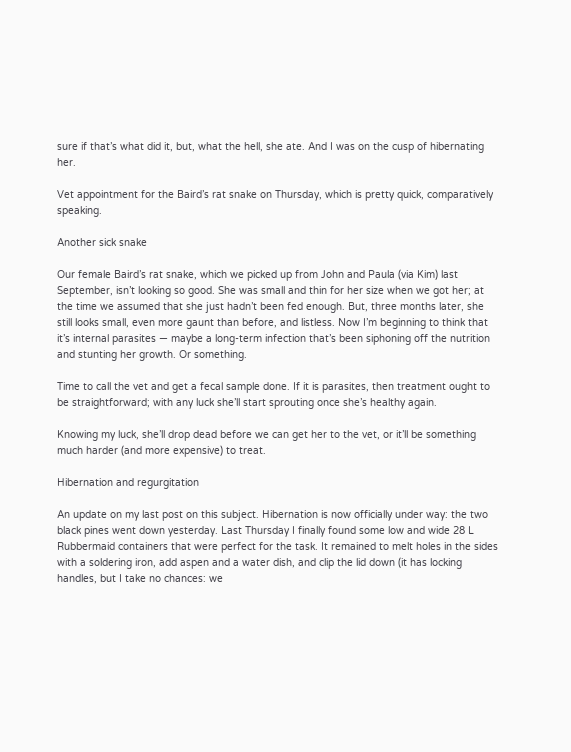sure if that’s what did it, but, what the hell, she ate. And I was on the cusp of hibernating her.

Vet appointment for the Baird’s rat snake on Thursday, which is pretty quick, comparatively speaking.

Another sick snake

Our female Baird’s rat snake, which we picked up from John and Paula (via Kim) last September, isn’t looking so good. She was small and thin for her size when we got her; at the time we assumed that she just hadn’t been fed enough. But, three months later, she still looks small, even more gaunt than before, and listless. Now I’m beginning to think that it’s internal parasites — maybe a long-term infection that’s been siphoning off the nutrition and stunting her growth. Or something.

Time to call the vet and get a fecal sample done. If it is parasites, then treatment ought to be straightforward; with any luck she’ll start sprouting once she’s healthy again.

Knowing my luck, she’ll drop dead before we can get her to the vet, or it’ll be something much harder (and more expensive) to treat.

Hibernation and regurgitation

An update on my last post on this subject. Hibernation is now officially under way: the two black pines went down yesterday. Last Thursday I finally found some low and wide 28 L Rubbermaid containers that were perfect for the task. It remained to melt holes in the sides with a soldering iron, add aspen and a water dish, and clip the lid down (it has locking handles, but I take no chances: we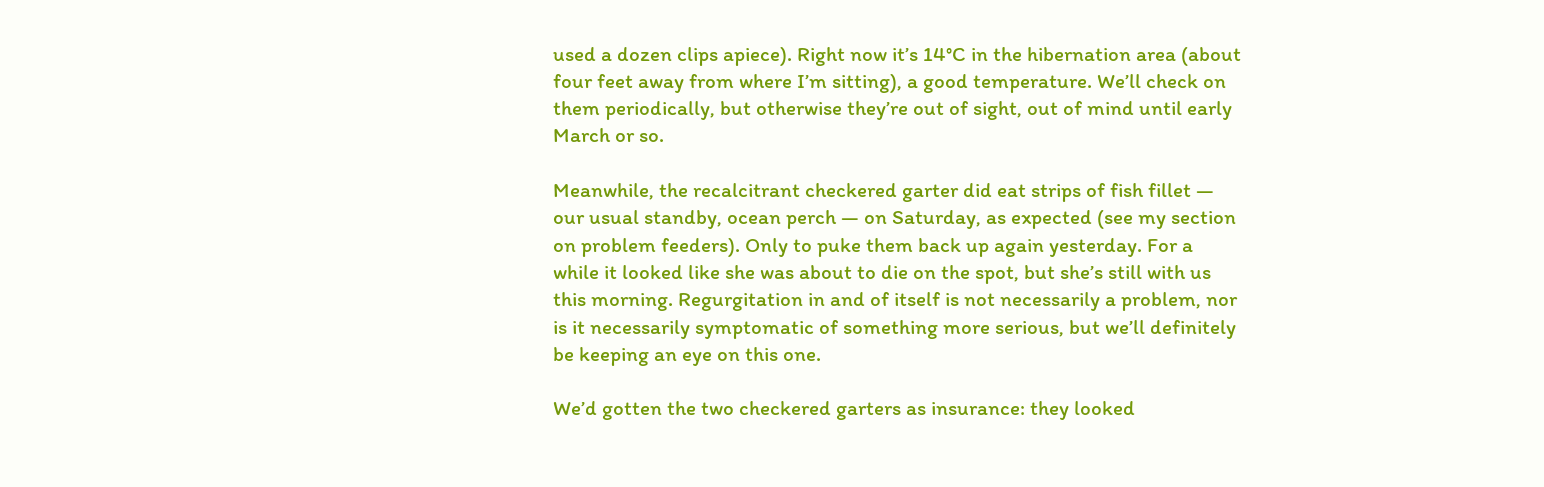used a dozen clips apiece). Right now it’s 14°C in the hibernation area (about four feet away from where I’m sitting), a good temperature. We’ll check on them periodically, but otherwise they’re out of sight, out of mind until early March or so.

Meanwhile, the recalcitrant checkered garter did eat strips of fish fillet — our usual standby, ocean perch — on Saturday, as expected (see my section on problem feeders). Only to puke them back up again yesterday. For a while it looked like she was about to die on the spot, but she’s still with us this morning. Regurgitation in and of itself is not necessarily a problem, nor is it necessarily symptomatic of something more serious, but we’ll definitely be keeping an eye on this one.

We’d gotten the two checkered garters as insurance: they looked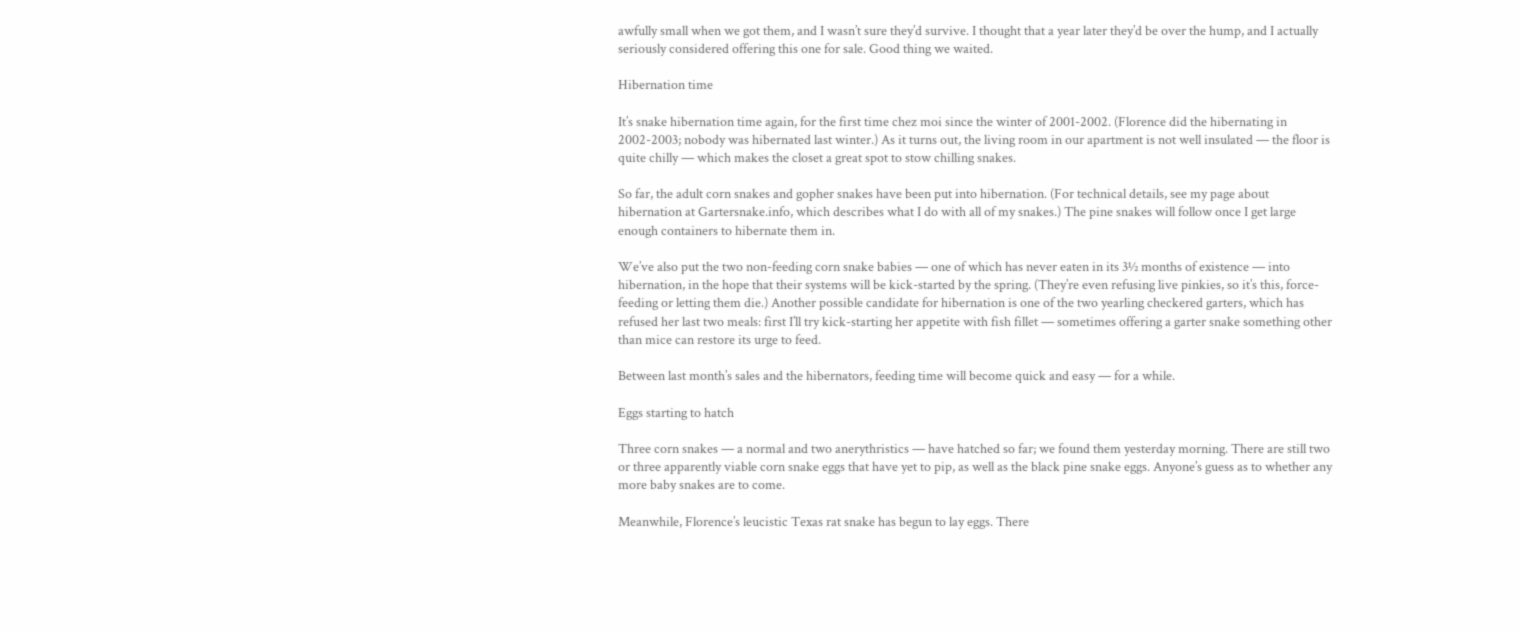awfully small when we got them, and I wasn’t sure they’d survive. I thought that a year later they’d be over the hump, and I actually seriously considered offering this one for sale. Good thing we waited.

Hibernation time

It’s snake hibernation time again, for the first time chez moi since the winter of 2001-2002. (Florence did the hibernating in 2002-2003; nobody was hibernated last winter.) As it turns out, the living room in our apartment is not well insulated — the floor is quite chilly — which makes the closet a great spot to stow chilling snakes.

So far, the adult corn snakes and gopher snakes have been put into hibernation. (For technical details, see my page about hibernation at Gartersnake.info, which describes what I do with all of my snakes.) The pine snakes will follow once I get large enough containers to hibernate them in.

We’ve also put the two non-feeding corn snake babies — one of which has never eaten in its 3½ months of existence — into hibernation, in the hope that their systems will be kick-started by the spring. (They’re even refusing live pinkies, so it’s this, force-feeding or letting them die.) Another possible candidate for hibernation is one of the two yearling checkered garters, which has refused her last two meals: first I’ll try kick-starting her appetite with fish fillet — sometimes offering a garter snake something other than mice can restore its urge to feed.

Between last month’s sales and the hibernators, feeding time will become quick and easy — for a while.

Eggs starting to hatch

Three corn snakes — a normal and two anerythristics — have hatched so far; we found them yesterday morning. There are still two or three apparently viable corn snake eggs that have yet to pip, as well as the black pine snake eggs. Anyone’s guess as to whether any more baby snakes are to come.

Meanwhile, Florence’s leucistic Texas rat snake has begun to lay eggs. There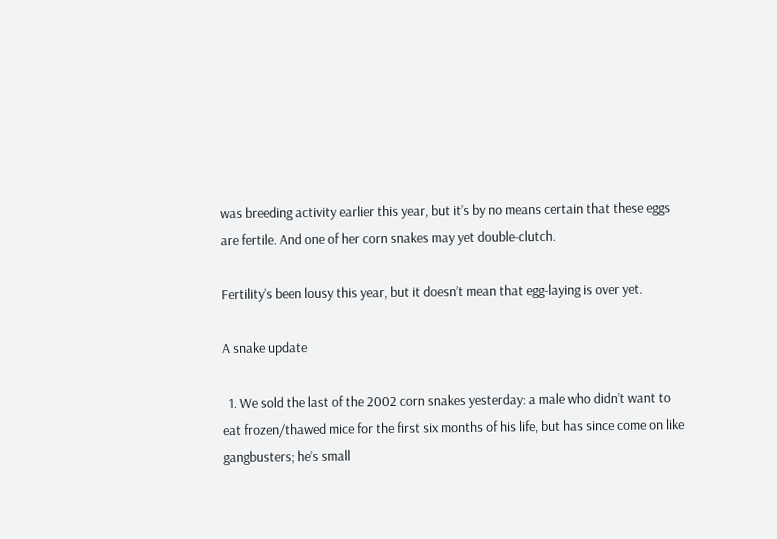was breeding activity earlier this year, but it’s by no means certain that these eggs are fertile. And one of her corn snakes may yet double-clutch.

Fertility’s been lousy this year, but it doesn’t mean that egg-laying is over yet.

A snake update

  1. We sold the last of the 2002 corn snakes yesterday: a male who didn’t want to eat frozen/thawed mice for the first six months of his life, but has since come on like gangbusters; he’s small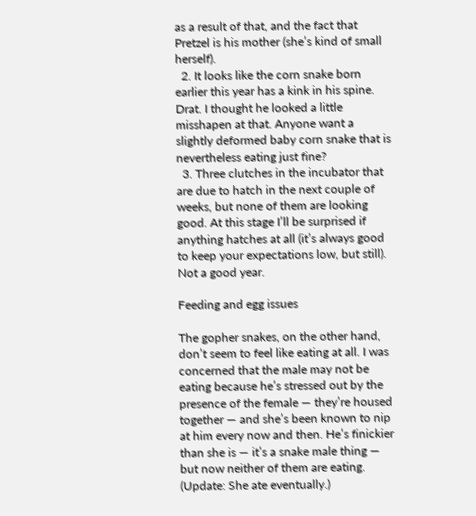as a result of that, and the fact that Pretzel is his mother (she’s kind of small herself).
  2. It looks like the corn snake born earlier this year has a kink in his spine. Drat. I thought he looked a little misshapen at that. Anyone want a slightly deformed baby corn snake that is nevertheless eating just fine?
  3. Three clutches in the incubator that are due to hatch in the next couple of weeks, but none of them are looking good. At this stage I’ll be surprised if anything hatches at all (it’s always good to keep your expectations low, but still). Not a good year.

Feeding and egg issues

The gopher snakes, on the other hand, don’t seem to feel like eating at all. I was concerned that the male may not be eating because he’s stressed out by the presence of the female — they’re housed together — and she’s been known to nip at him every now and then. He’s finickier than she is — it’s a snake male thing — but now neither of them are eating. (Update: She ate eventually.)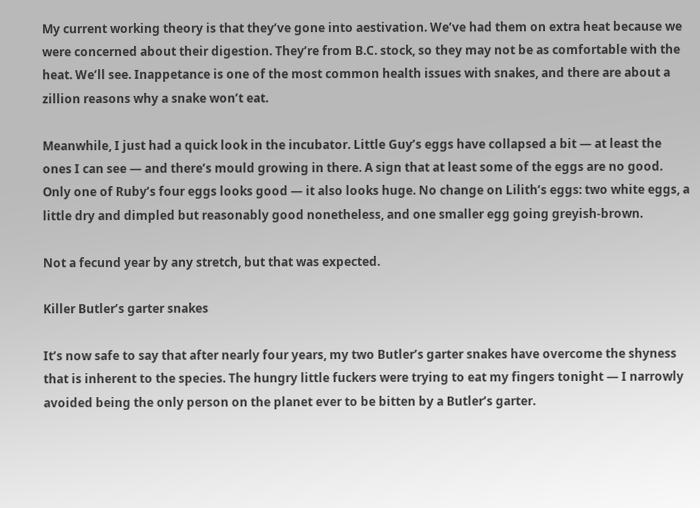My current working theory is that they’ve gone into aestivation. We’ve had them on extra heat because we were concerned about their digestion. They’re from B.C. stock, so they may not be as comfortable with the heat. We’ll see. Inappetance is one of the most common health issues with snakes, and there are about a zillion reasons why a snake won’t eat.

Meanwhile, I just had a quick look in the incubator. Little Guy’s eggs have collapsed a bit — at least the ones I can see — and there’s mould growing in there. A sign that at least some of the eggs are no good. Only one of Ruby’s four eggs looks good — it also looks huge. No change on Lilith’s eggs: two white eggs, a little dry and dimpled but reasonably good nonetheless, and one smaller egg going greyish-brown.

Not a fecund year by any stretch, but that was expected.

Killer Butler’s garter snakes

It’s now safe to say that after nearly four years, my two Butler’s garter snakes have overcome the shyness that is inherent to the species. The hungry little fuckers were trying to eat my fingers tonight — I narrowly avoided being the only person on the planet ever to be bitten by a Butler’s garter.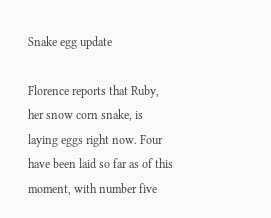Snake egg update

Florence reports that Ruby, her snow corn snake, is laying eggs right now. Four have been laid so far as of this moment, with number five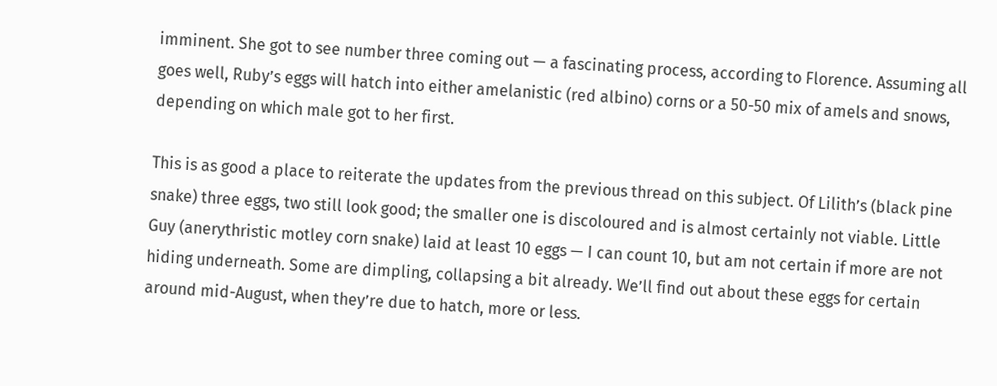imminent. She got to see number three coming out — a fascinating process, according to Florence. Assuming all goes well, Ruby’s eggs will hatch into either amelanistic (red albino) corns or a 50-50 mix of amels and snows, depending on which male got to her first.

This is as good a place to reiterate the updates from the previous thread on this subject. Of Lilith’s (black pine snake) three eggs, two still look good; the smaller one is discoloured and is almost certainly not viable. Little Guy (anerythristic motley corn snake) laid at least 10 eggs — I can count 10, but am not certain if more are not hiding underneath. Some are dimpling, collapsing a bit already. We’ll find out about these eggs for certain around mid-August, when they’re due to hatch, more or less.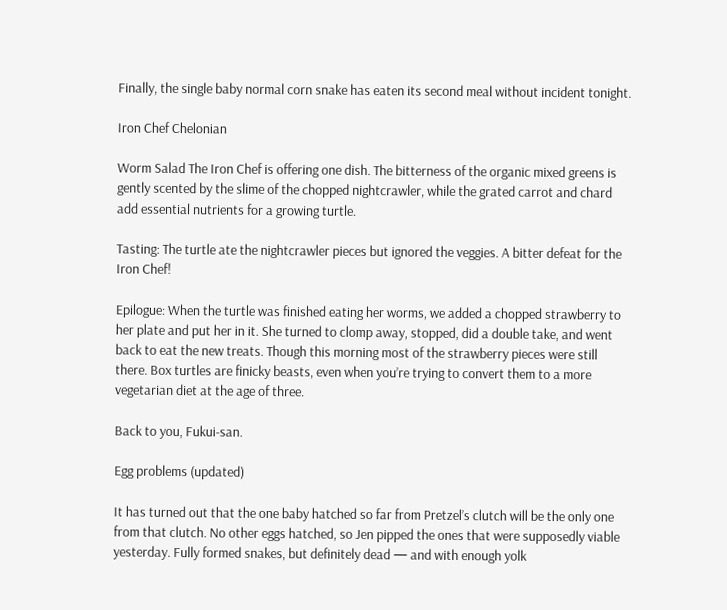Finally, the single baby normal corn snake has eaten its second meal without incident tonight.

Iron Chef Chelonian

Worm Salad The Iron Chef is offering one dish. The bitterness of the organic mixed greens is gently scented by the slime of the chopped nightcrawler, while the grated carrot and chard add essential nutrients for a growing turtle.

Tasting: The turtle ate the nightcrawler pieces but ignored the veggies. A bitter defeat for the Iron Chef!

Epilogue: When the turtle was finished eating her worms, we added a chopped strawberry to her plate and put her in it. She turned to clomp away, stopped, did a double take, and went back to eat the new treats. Though this morning most of the strawberry pieces were still there. Box turtles are finicky beasts, even when you’re trying to convert them to a more vegetarian diet at the age of three.

Back to you, Fukui-san.

Egg problems (updated)

It has turned out that the one baby hatched so far from Pretzel’s clutch will be the only one from that clutch. No other eggs hatched, so Jen pipped the ones that were supposedly viable yesterday. Fully formed snakes, but definitely dead — and with enough yolk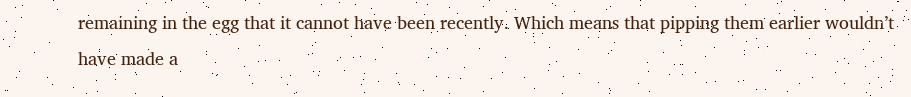remaining in the egg that it cannot have been recently. Which means that pipping them earlier wouldn’t have made a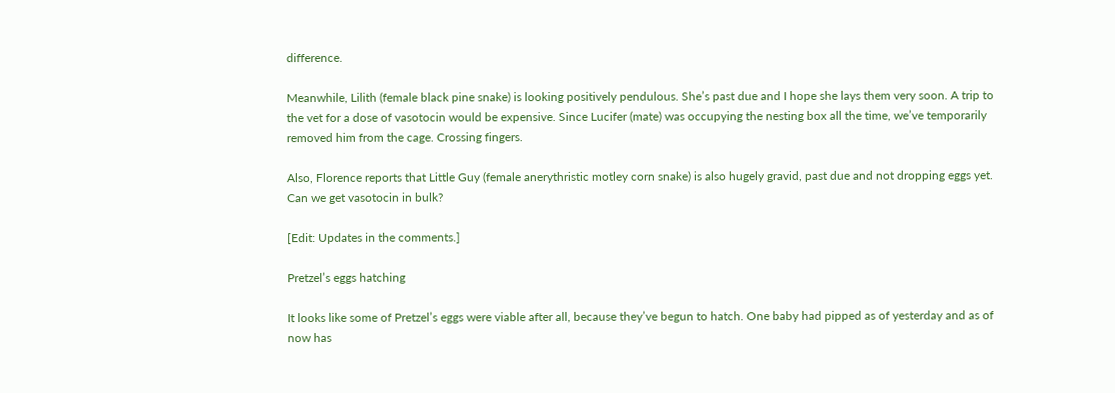difference.

Meanwhile, Lilith (female black pine snake) is looking positively pendulous. She’s past due and I hope she lays them very soon. A trip to the vet for a dose of vasotocin would be expensive. Since Lucifer (mate) was occupying the nesting box all the time, we’ve temporarily removed him from the cage. Crossing fingers.

Also, Florence reports that Little Guy (female anerythristic motley corn snake) is also hugely gravid, past due and not dropping eggs yet. Can we get vasotocin in bulk?

[Edit: Updates in the comments.]

Pretzel’s eggs hatching

It looks like some of Pretzel’s eggs were viable after all, because they’ve begun to hatch. One baby had pipped as of yesterday and as of now has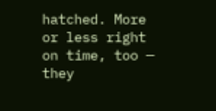hatched. More or less right on time, too — they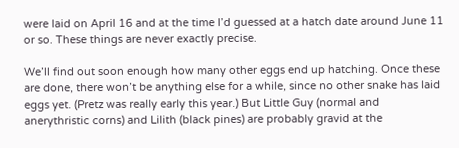were laid on April 16 and at the time I’d guessed at a hatch date around June 11 or so. These things are never exactly precise.

We’ll find out soon enough how many other eggs end up hatching. Once these are done, there won’t be anything else for a while, since no other snake has laid eggs yet. (Pretz was really early this year.) But Little Guy (normal and anerythristic corns) and Lilith (black pines) are probably gravid at the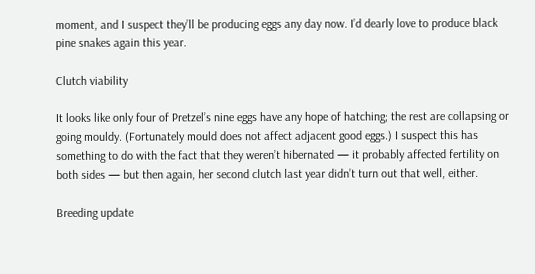moment, and I suspect they’ll be producing eggs any day now. I’d dearly love to produce black pine snakes again this year.

Clutch viability

It looks like only four of Pretzel’s nine eggs have any hope of hatching; the rest are collapsing or going mouldy. (Fortunately mould does not affect adjacent good eggs.) I suspect this has something to do with the fact that they weren’t hibernated — it probably affected fertility on both sides — but then again, her second clutch last year didn’t turn out that well, either.

Breeding update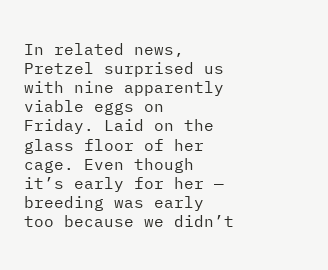In related news, Pretzel surprised us with nine apparently viable eggs on Friday. Laid on the glass floor of her cage. Even though it’s early for her — breeding was early too because we didn’t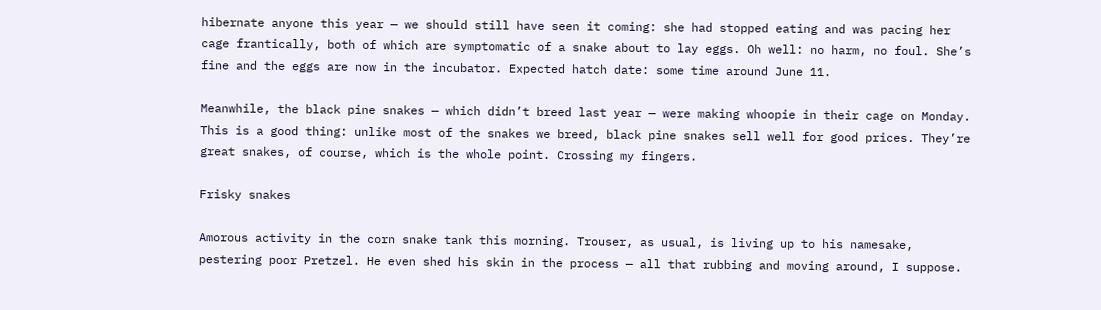hibernate anyone this year — we should still have seen it coming: she had stopped eating and was pacing her cage frantically, both of which are symptomatic of a snake about to lay eggs. Oh well: no harm, no foul. She’s fine and the eggs are now in the incubator. Expected hatch date: some time around June 11.

Meanwhile, the black pine snakes — which didn’t breed last year — were making whoopie in their cage on Monday. This is a good thing: unlike most of the snakes we breed, black pine snakes sell well for good prices. They’re great snakes, of course, which is the whole point. Crossing my fingers.

Frisky snakes

Amorous activity in the corn snake tank this morning. Trouser, as usual, is living up to his namesake, pestering poor Pretzel. He even shed his skin in the process — all that rubbing and moving around, I suppose.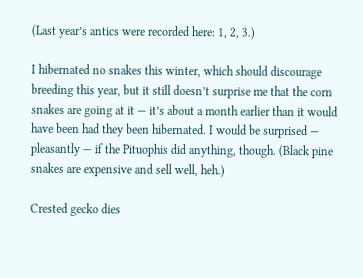(Last year’s antics were recorded here: 1, 2, 3.)

I hibernated no snakes this winter, which should discourage breeding this year, but it still doesn’t surprise me that the corn snakes are going at it — it’s about a month earlier than it would have been had they been hibernated. I would be surprised — pleasantly — if the Pituophis did anything, though. (Black pine snakes are expensive and sell well, heh.)

Crested gecko dies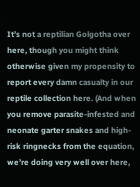It’s not a reptilian Golgotha over here, though you might think otherwise given my propensity to report every damn casualty in our reptile collection here. (And when you remove parasite-infested and neonate garter snakes and high-risk ringnecks from the equation, we’re doing very well over here,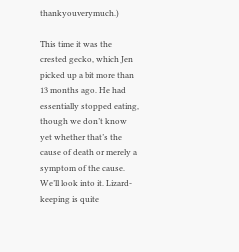thankyouverymuch.)

This time it was the crested gecko, which Jen picked up a bit more than 13 months ago. He had essentially stopped eating, though we don’t know yet whether that’s the cause of death or merely a symptom of the cause. We’ll look into it. Lizard-keeping is quite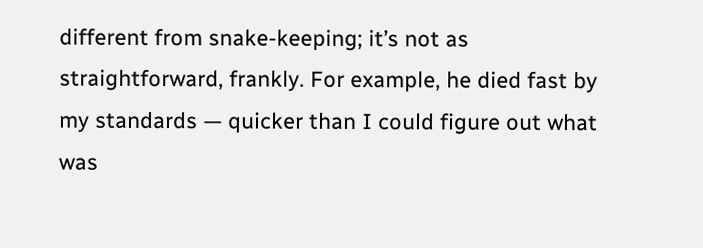different from snake-keeping; it’s not as straightforward, frankly. For example, he died fast by my standards — quicker than I could figure out what was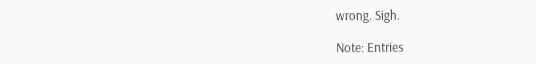wrong. Sigh.

Note: Entries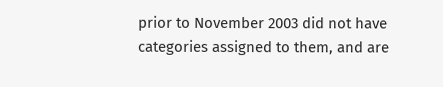prior to November 2003 did not have categories assigned to them, and are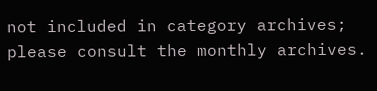not included in category archives; please consult the monthly archives.